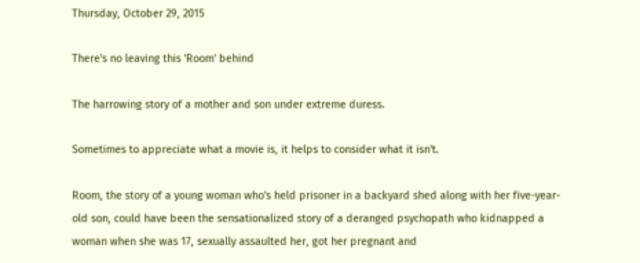Thursday, October 29, 2015

There's no leaving this 'Room' behind

The harrowing story of a mother and son under extreme duress.

Sometimes to appreciate what a movie is, it helps to consider what it isn't.

Room, the story of a young woman who's held prisoner in a backyard shed along with her five-year-old son, could have been the sensationalized story of a deranged psychopath who kidnapped a woman when she was 17, sexually assaulted her, got her pregnant and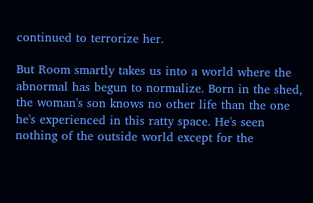continued to terrorize her.

But Room smartly takes us into a world where the abnormal has begun to normalize. Born in the shed, the woman's son knows no other life than the one he's experienced in this ratty space. He's seen nothing of the outside world except for the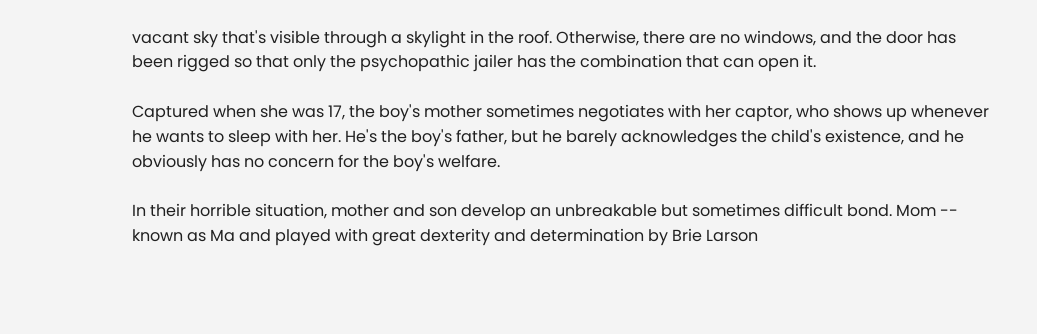vacant sky that's visible through a skylight in the roof. Otherwise, there are no windows, and the door has been rigged so that only the psychopathic jailer has the combination that can open it.

Captured when she was 17, the boy's mother sometimes negotiates with her captor, who shows up whenever he wants to sleep with her. He's the boy's father, but he barely acknowledges the child's existence, and he obviously has no concern for the boy's welfare.

In their horrible situation, mother and son develop an unbreakable but sometimes difficult bond. Mom -- known as Ma and played with great dexterity and determination by Brie Larson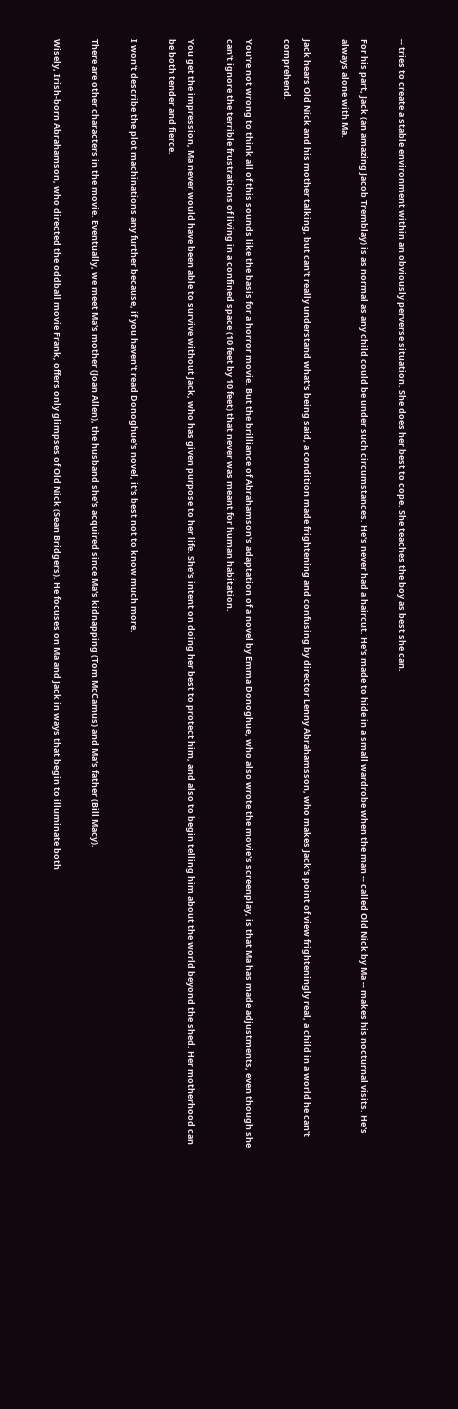-- tries to create a stable environment within an obviously perverse situation. She does her best to cope. She teaches the boy as best she can.

For his part, Jack (an amazing Jacob Tremblay) is as normal as any child could be under such circumstances. He's never had a haircut. He's made to hide in a small wardrobe when the man -- called Old Nick by Ma -- makes his nocturnal visits. He's always alone with Ma.

Jack hears Old Nick and his mother talking, but can't really understand what's being said, a condition made frightening and confusing by director Lenny Abrahamsson, who makes Jack's point of view frighteningly real, a child in a world he can't comprehend.

You're not wrong to think all of this sounds like the basis for a horror movie. But the brilliance of Abrahamson's adaptation of a novel by Emma Donoghue, who also wrote the movie's screenplay, is that Ma has made adjustments, even though she can't ignore the terrible frustrations of living in a confined space (10 feet by 10 feet) that never was meant for human habitation.

You get the impression, Ma never would have been able to survive without Jack, who has given purpose to her life. She's intent on doing her best to protect him, and also to begin telling him about the world beyond the shed. Her motherhood can be both tender and fierce.

I won't describe the plot machinations any further because, if you haven't read Donoghue's novel, it's best not to know much more.

There are other characters in the movie. Eventually, we meet Ma's mother (Joan Allen), the husband she's acquired since Ma's kidnapping (Tom McCamus) and Ma's father (Bill Macy).

Wisely, Irish-born Abrahamson, who directed the oddball movie Frank, offers only glimpses of Old Nick (Sean Bridgers). He focuses on Ma and Jack in ways that begin to illuminate both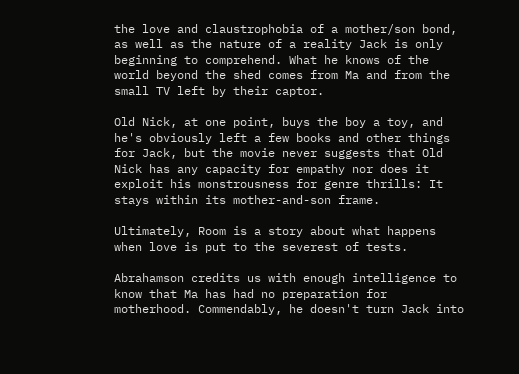the love and claustrophobia of a mother/son bond, as well as the nature of a reality Jack is only beginning to comprehend. What he knows of the world beyond the shed comes from Ma and from the small TV left by their captor.

Old Nick, at one point, buys the boy a toy, and he's obviously left a few books and other things for Jack, but the movie never suggests that Old Nick has any capacity for empathy nor does it exploit his monstrousness for genre thrills: It stays within its mother-and-son frame.

Ultimately, Room is a story about what happens when love is put to the severest of tests.

Abrahamson credits us with enough intelligence to know that Ma has had no preparation for motherhood. Commendably, he doesn't turn Jack into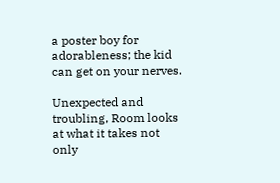a poster boy for adorableness; the kid can get on your nerves.

Unexpected and troubling, Room looks at what it takes not only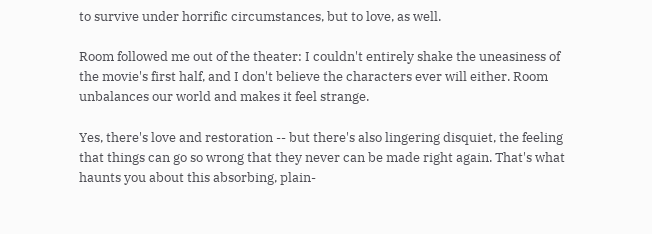to survive under horrific circumstances, but to love, as well.

Room followed me out of the theater: I couldn't entirely shake the uneasiness of the movie's first half, and I don't believe the characters ever will either. Room unbalances our world and makes it feel strange.

Yes, there's love and restoration -- but there's also lingering disquiet, the feeling that things can go so wrong that they never can be made right again. That's what haunts you about this absorbing, plain-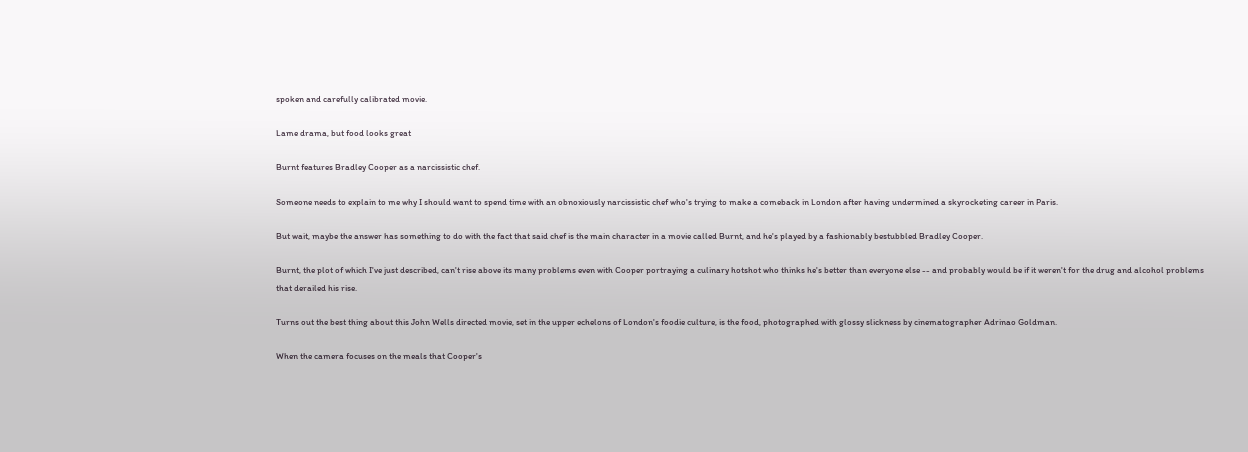spoken and carefully calibrated movie.

Lame drama, but food looks great

Burnt features Bradley Cooper as a narcissistic chef.

Someone needs to explain to me why I should want to spend time with an obnoxiously narcissistic chef who's trying to make a comeback in London after having undermined a skyrocketing career in Paris.

But wait, maybe the answer has something to do with the fact that said chef is the main character in a movie called Burnt, and he's played by a fashionably bestubbled Bradley Cooper.

Burnt, the plot of which I've just described, can't rise above its many problems even with Cooper portraying a culinary hotshot who thinks he's better than everyone else -- and probably would be if it weren't for the drug and alcohol problems that derailed his rise.

Turns out the best thing about this John Wells directed movie, set in the upper echelons of London's foodie culture, is the food, photographed with glossy slickness by cinematographer Adrinao Goldman.

When the camera focuses on the meals that Cooper's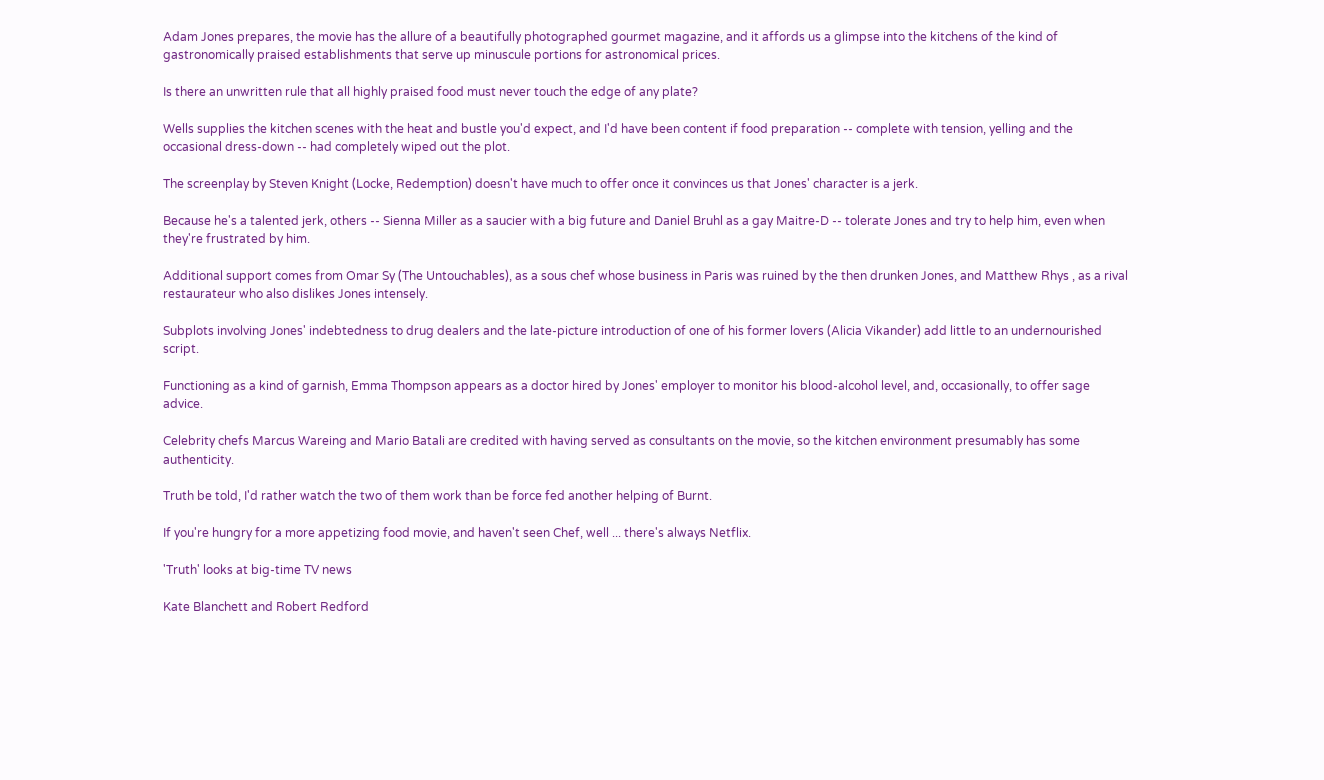Adam Jones prepares, the movie has the allure of a beautifully photographed gourmet magazine, and it affords us a glimpse into the kitchens of the kind of gastronomically praised establishments that serve up minuscule portions for astronomical prices.

Is there an unwritten rule that all highly praised food must never touch the edge of any plate?

Wells supplies the kitchen scenes with the heat and bustle you'd expect, and I'd have been content if food preparation -- complete with tension, yelling and the occasional dress-down -- had completely wiped out the plot.

The screenplay by Steven Knight (Locke, Redemption) doesn't have much to offer once it convinces us that Jones' character is a jerk.

Because he's a talented jerk, others -- Sienna Miller as a saucier with a big future and Daniel Bruhl as a gay Maitre-D -- tolerate Jones and try to help him, even when they're frustrated by him.

Additional support comes from Omar Sy (The Untouchables), as a sous chef whose business in Paris was ruined by the then drunken Jones, and Matthew Rhys , as a rival restaurateur who also dislikes Jones intensely.

Subplots involving Jones' indebtedness to drug dealers and the late-picture introduction of one of his former lovers (Alicia Vikander) add little to an undernourished script.

Functioning as a kind of garnish, Emma Thompson appears as a doctor hired by Jones' employer to monitor his blood-alcohol level, and, occasionally, to offer sage advice.

Celebrity chefs Marcus Wareing and Mario Batali are credited with having served as consultants on the movie, so the kitchen environment presumably has some authenticity.

Truth be told, I'd rather watch the two of them work than be force fed another helping of Burnt.

If you're hungry for a more appetizing food movie, and haven't seen Chef, well ... there's always Netflix.

'Truth' looks at big-time TV news

Kate Blanchett and Robert Redford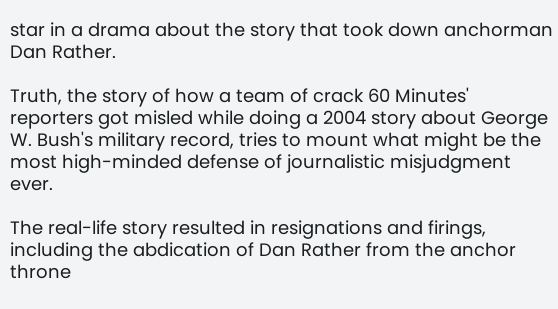star in a drama about the story that took down anchorman Dan Rather.

Truth, the story of how a team of crack 60 Minutes' reporters got misled while doing a 2004 story about George W. Bush's military record, tries to mount what might be the most high-minded defense of journalistic misjudgment ever.

The real-life story resulted in resignations and firings, including the abdication of Dan Rather from the anchor throne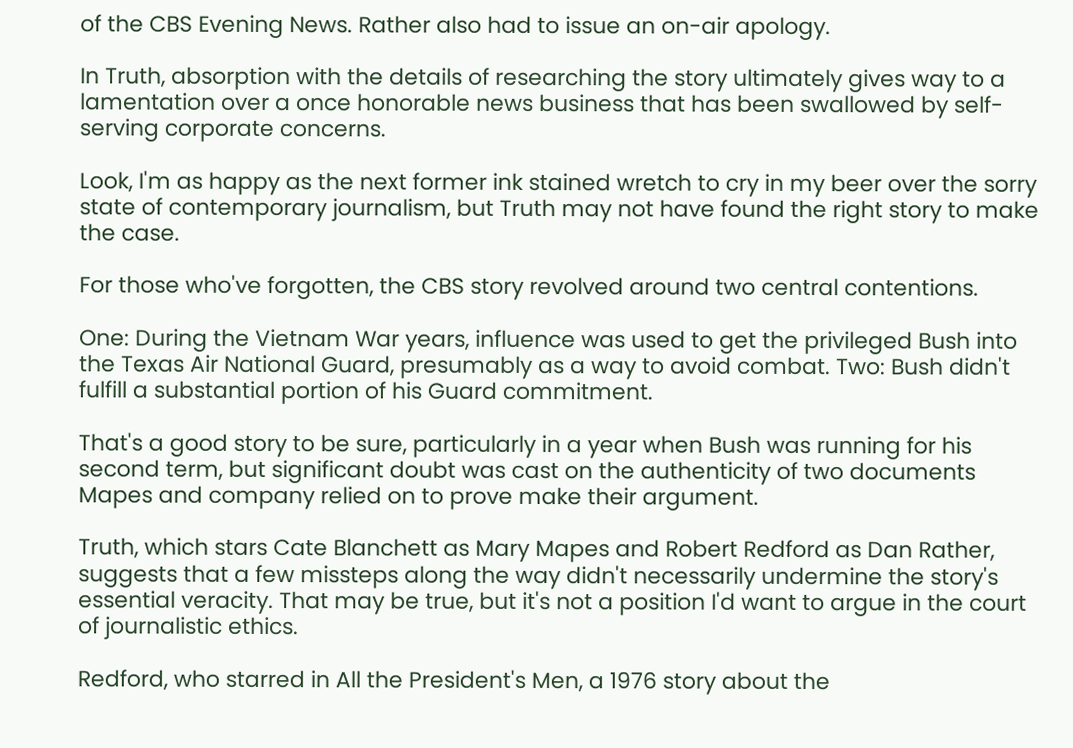of the CBS Evening News. Rather also had to issue an on-air apology.

In Truth, absorption with the details of researching the story ultimately gives way to a lamentation over a once honorable news business that has been swallowed by self-serving corporate concerns.

Look, I'm as happy as the next former ink stained wretch to cry in my beer over the sorry state of contemporary journalism, but Truth may not have found the right story to make the case.

For those who've forgotten, the CBS story revolved around two central contentions.

One: During the Vietnam War years, influence was used to get the privileged Bush into the Texas Air National Guard, presumably as a way to avoid combat. Two: Bush didn't fulfill a substantial portion of his Guard commitment.

That's a good story to be sure, particularly in a year when Bush was running for his second term, but significant doubt was cast on the authenticity of two documents Mapes and company relied on to prove make their argument.

Truth, which stars Cate Blanchett as Mary Mapes and Robert Redford as Dan Rather, suggests that a few missteps along the way didn't necessarily undermine the story's essential veracity. That may be true, but it's not a position I'd want to argue in the court of journalistic ethics.

Redford, who starred in All the President's Men, a 1976 story about the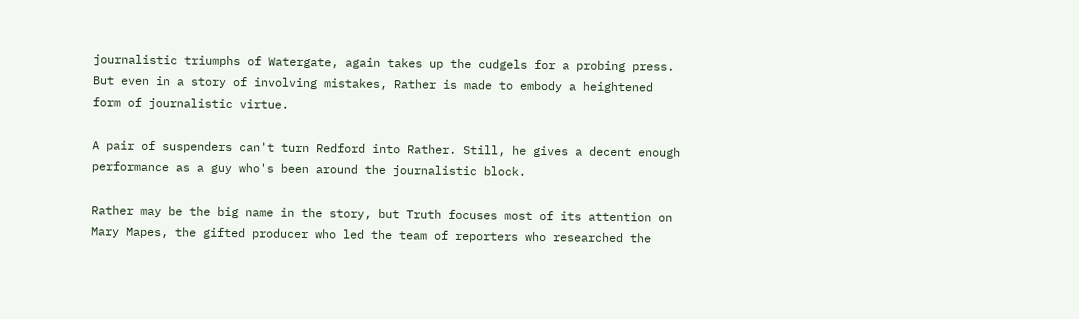journalistic triumphs of Watergate, again takes up the cudgels for a probing press. But even in a story of involving mistakes, Rather is made to embody a heightened form of journalistic virtue.

A pair of suspenders can't turn Redford into Rather. Still, he gives a decent enough performance as a guy who's been around the journalistic block.

Rather may be the big name in the story, but Truth focuses most of its attention on Mary Mapes, the gifted producer who led the team of reporters who researched the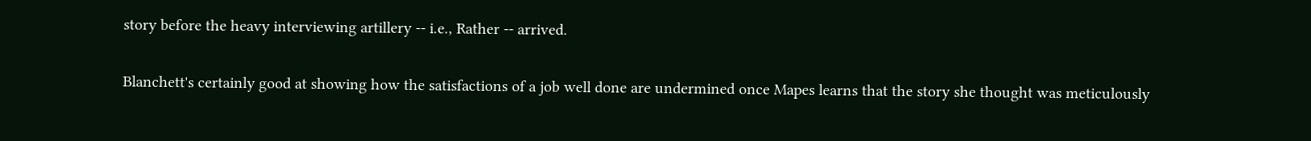story before the heavy interviewing artillery -- i.e., Rather -- arrived.

Blanchett's certainly good at showing how the satisfactions of a job well done are undermined once Mapes learns that the story she thought was meticulously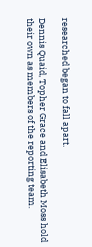researched began to fall apart.

Dennis Quaid, Topher Grace and Elisabeth Moss hold their own as members of the reporting team.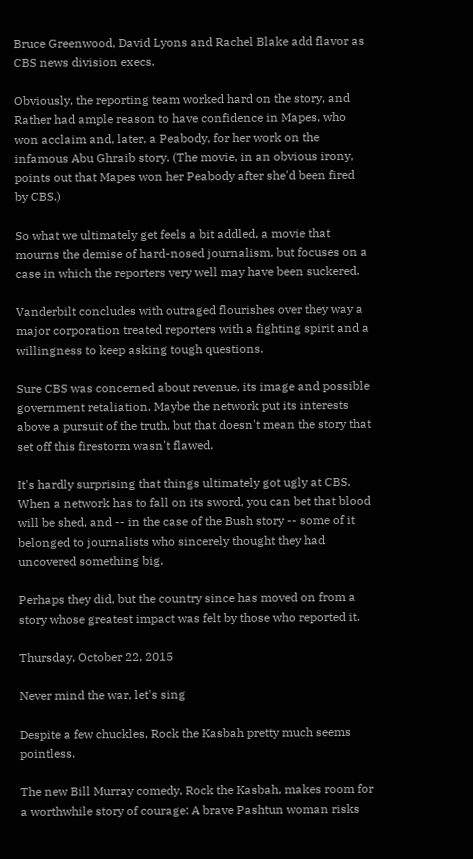Bruce Greenwood, David Lyons and Rachel Blake add flavor as CBS news division execs.

Obviously, the reporting team worked hard on the story, and Rather had ample reason to have confidence in Mapes, who won acclaim and, later, a Peabody, for her work on the infamous Abu Ghraib story. (The movie, in an obvious irony, points out that Mapes won her Peabody after she'd been fired by CBS.)

So what we ultimately get feels a bit addled, a movie that mourns the demise of hard-nosed journalism, but focuses on a case in which the reporters very well may have been suckered.

Vanderbilt concludes with outraged flourishes over they way a major corporation treated reporters with a fighting spirit and a willingness to keep asking tough questions.

Sure CBS was concerned about revenue, its image and possible government retaliation. Maybe the network put its interests above a pursuit of the truth, but that doesn't mean the story that set off this firestorm wasn't flawed.

It's hardly surprising that things ultimately got ugly at CBS. When a network has to fall on its sword, you can bet that blood will be shed, and -- in the case of the Bush story -- some of it belonged to journalists who sincerely thought they had uncovered something big.

Perhaps they did, but the country since has moved on from a story whose greatest impact was felt by those who reported it.

Thursday, October 22, 2015

Never mind the war, let's sing

Despite a few chuckles, Rock the Kasbah pretty much seems pointless.

The new Bill Murray comedy, Rock the Kasbah, makes room for a worthwhile story of courage: A brave Pashtun woman risks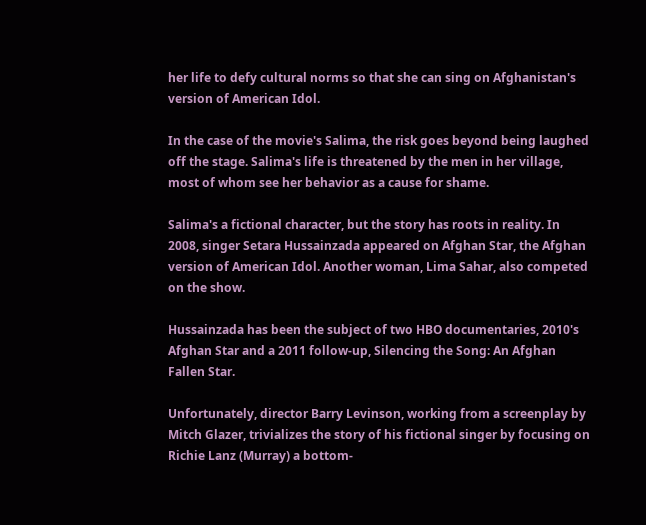her life to defy cultural norms so that she can sing on Afghanistan's version of American Idol.

In the case of the movie's Salima, the risk goes beyond being laughed off the stage. Salima's life is threatened by the men in her village, most of whom see her behavior as a cause for shame.

Salima's a fictional character, but the story has roots in reality. In 2008, singer Setara Hussainzada appeared on Afghan Star, the Afghan version of American Idol. Another woman, Lima Sahar, also competed on the show.

Hussainzada has been the subject of two HBO documentaries, 2010's Afghan Star and a 2011 follow-up, Silencing the Song: An Afghan Fallen Star.

Unfortunately, director Barry Levinson, working from a screenplay by Mitch Glazer, trivializes the story of his fictional singer by focusing on Richie Lanz (Murray) a bottom-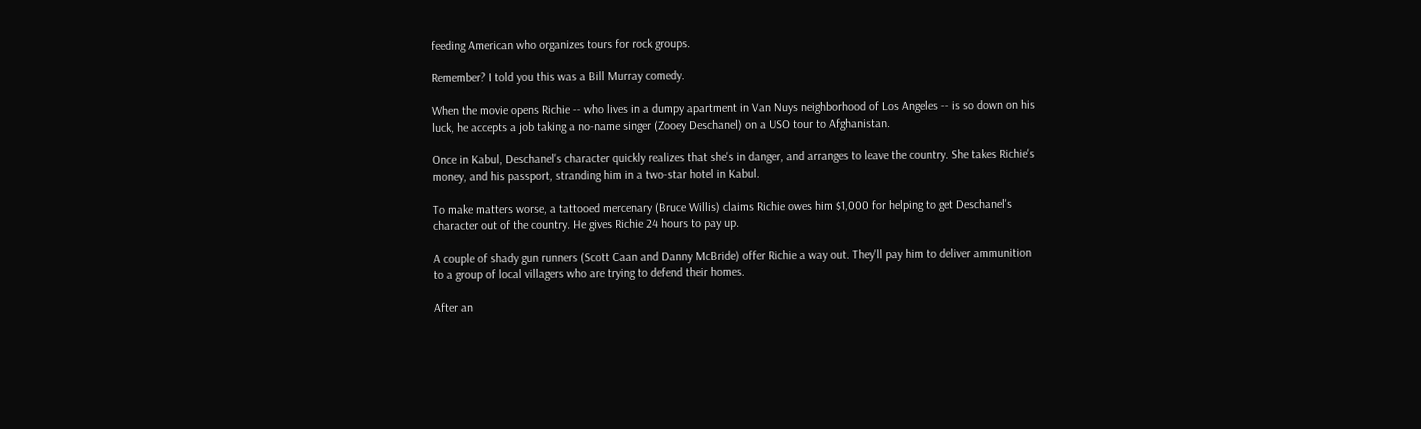feeding American who organizes tours for rock groups.

Remember? I told you this was a Bill Murray comedy.

When the movie opens Richie -- who lives in a dumpy apartment in Van Nuys neighborhood of Los Angeles -- is so down on his luck, he accepts a job taking a no-name singer (Zooey Deschanel) on a USO tour to Afghanistan.

Once in Kabul, Deschanel's character quickly realizes that she's in danger, and arranges to leave the country. She takes Richie's money, and his passport, stranding him in a two-star hotel in Kabul.

To make matters worse, a tattooed mercenary (Bruce Willis) claims Richie owes him $1,000 for helping to get Deschanel's character out of the country. He gives Richie 24 hours to pay up.

A couple of shady gun runners (Scott Caan and Danny McBride) offer Richie a way out. They'll pay him to deliver ammunition to a group of local villagers who are trying to defend their homes.

After an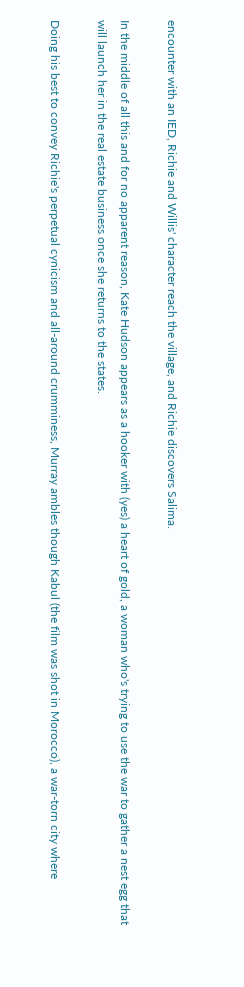encounter with an IED, Richie and Willis' character reach the village, and Richie discovers Salima.

In the middle of all this and for no apparent reason, Kate Hudson appears as a hooker with (yes) a heart of gold, a woman who's trying to use the war to gather a nest egg that will launch her in the real estate business once she returns to the states.

Doing his best to convey Richie's perpetual cynicism and all-around crumminess, Murray ambles though Kabul (the film was shot in Morocco), a war-torn city where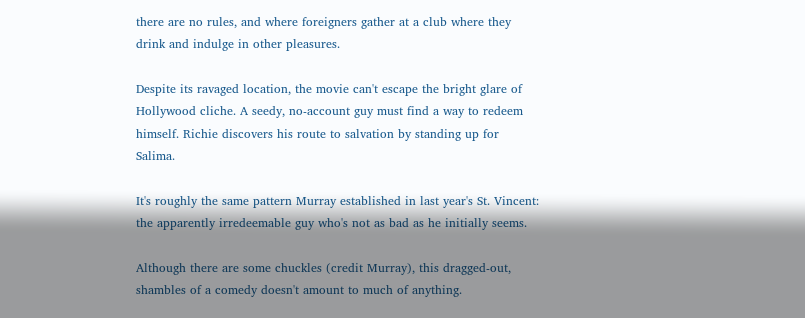there are no rules, and where foreigners gather at a club where they drink and indulge in other pleasures.

Despite its ravaged location, the movie can't escape the bright glare of Hollywood cliche. A seedy, no-account guy must find a way to redeem himself. Richie discovers his route to salvation by standing up for Salima.

It's roughly the same pattern Murray established in last year's St. Vincent: the apparently irredeemable guy who's not as bad as he initially seems.

Although there are some chuckles (credit Murray), this dragged-out, shambles of a comedy doesn't amount to much of anything.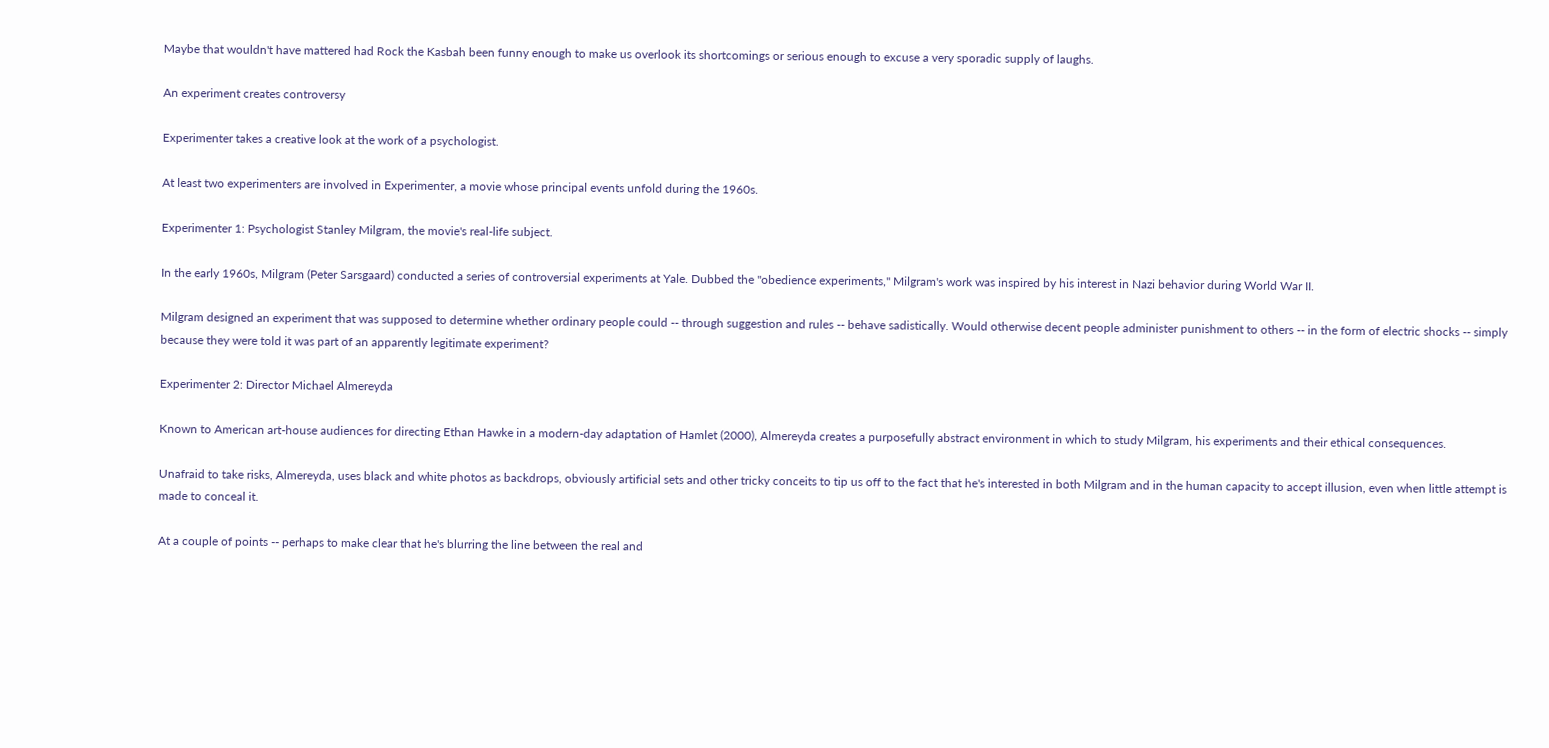Maybe that wouldn't have mattered had Rock the Kasbah been funny enough to make us overlook its shortcomings or serious enough to excuse a very sporadic supply of laughs.

An experiment creates controversy

Experimenter takes a creative look at the work of a psychologist.

At least two experimenters are involved in Experimenter, a movie whose principal events unfold during the 1960s.

Experimenter 1: Psychologist Stanley Milgram, the movie's real-life subject.

In the early 1960s, Milgram (Peter Sarsgaard) conducted a series of controversial experiments at Yale. Dubbed the "obedience experiments," Milgram's work was inspired by his interest in Nazi behavior during World War II.

Milgram designed an experiment that was supposed to determine whether ordinary people could -- through suggestion and rules -- behave sadistically. Would otherwise decent people administer punishment to others -- in the form of electric shocks -- simply because they were told it was part of an apparently legitimate experiment?

Experimenter 2: Director Michael Almereyda

Known to American art-house audiences for directing Ethan Hawke in a modern-day adaptation of Hamlet (2000), Almereyda creates a purposefully abstract environment in which to study Milgram, his experiments and their ethical consequences.

Unafraid to take risks, Almereyda, uses black and white photos as backdrops, obviously artificial sets and other tricky conceits to tip us off to the fact that he's interested in both Milgram and in the human capacity to accept illusion, even when little attempt is made to conceal it.

At a couple of points -- perhaps to make clear that he's blurring the line between the real and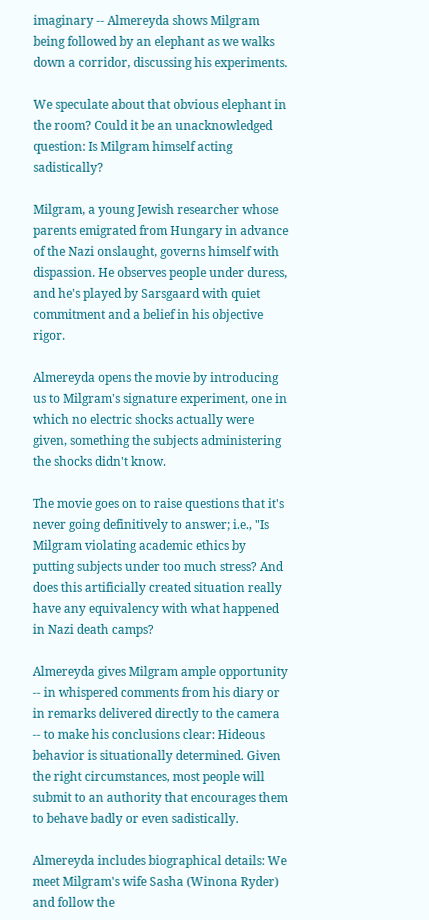imaginary -- Almereyda shows Milgram being followed by an elephant as we walks down a corridor, discussing his experiments.

We speculate about that obvious elephant in the room? Could it be an unacknowledged question: Is Milgram himself acting sadistically?

Milgram, a young Jewish researcher whose parents emigrated from Hungary in advance of the Nazi onslaught, governs himself with dispassion. He observes people under duress, and he's played by Sarsgaard with quiet commitment and a belief in his objective rigor.

Almereyda opens the movie by introducing us to Milgram's signature experiment, one in which no electric shocks actually were given, something the subjects administering the shocks didn't know.

The movie goes on to raise questions that it's never going definitively to answer; i.e., "Is Milgram violating academic ethics by putting subjects under too much stress? And does this artificially created situation really have any equivalency with what happened in Nazi death camps?

Almereyda gives Milgram ample opportunity -- in whispered comments from his diary or in remarks delivered directly to the camera -- to make his conclusions clear: Hideous behavior is situationally determined. Given the right circumstances, most people will submit to an authority that encourages them to behave badly or even sadistically.

Almereyda includes biographical details: We meet Milgram's wife Sasha (Winona Ryder) and follow the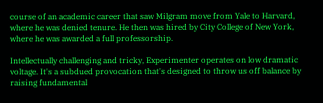course of an academic career that saw Milgram move from Yale to Harvard, where he was denied tenure. He then was hired by City College of New York, where he was awarded a full professorship.

Intellectually challenging and tricky, Experimenter operates on low dramatic voltage. It's a subdued provocation that's designed to throw us off balance by raising fundamental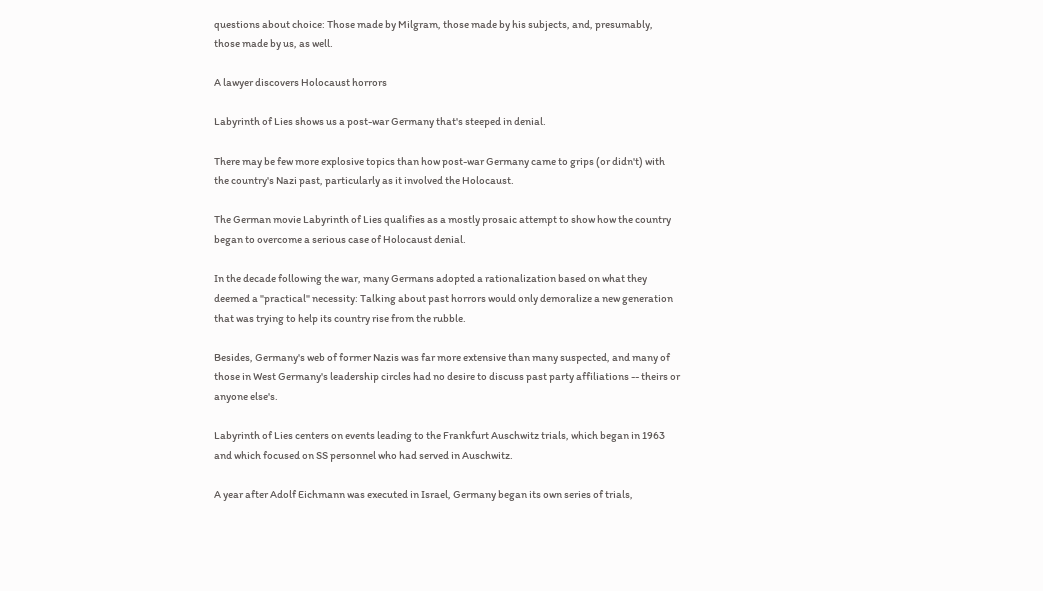questions about choice: Those made by Milgram, those made by his subjects, and, presumably, those made by us, as well.

A lawyer discovers Holocaust horrors

Labyrinth of Lies shows us a post-war Germany that's steeped in denial.

There may be few more explosive topics than how post-war Germany came to grips (or didn't) with the country's Nazi past, particularly as it involved the Holocaust.

The German movie Labyrinth of Lies qualifies as a mostly prosaic attempt to show how the country began to overcome a serious case of Holocaust denial.

In the decade following the war, many Germans adopted a rationalization based on what they deemed a "practical" necessity: Talking about past horrors would only demoralize a new generation that was trying to help its country rise from the rubble.

Besides, Germany's web of former Nazis was far more extensive than many suspected, and many of those in West Germany's leadership circles had no desire to discuss past party affiliations -- theirs or anyone else's.

Labyrinth of Lies centers on events leading to the Frankfurt Auschwitz trials, which began in 1963 and which focused on SS personnel who had served in Auschwitz.

A year after Adolf Eichmann was executed in Israel, Germany began its own series of trials,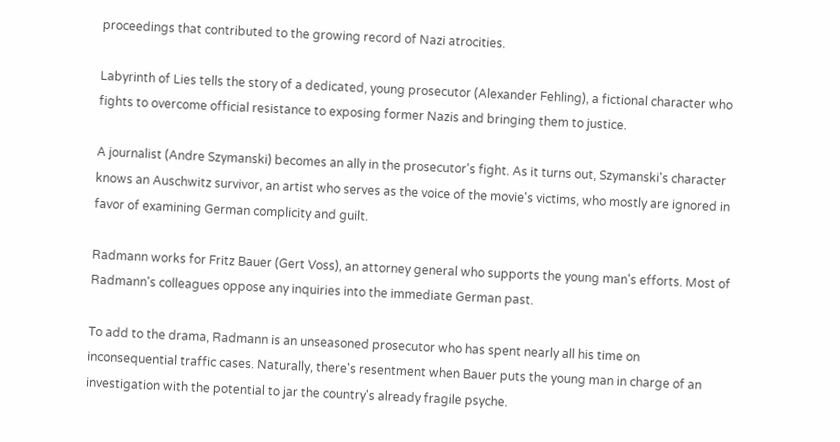proceedings that contributed to the growing record of Nazi atrocities.

Labyrinth of Lies tells the story of a dedicated, young prosecutor (Alexander Fehling), a fictional character who fights to overcome official resistance to exposing former Nazis and bringing them to justice.

A journalist (Andre Szymanski) becomes an ally in the prosecutor's fight. As it turns out, Szymanski's character knows an Auschwitz survivor, an artist who serves as the voice of the movie's victims, who mostly are ignored in favor of examining German complicity and guilt.

Radmann works for Fritz Bauer (Gert Voss), an attorney general who supports the young man's efforts. Most of Radmann's colleagues oppose any inquiries into the immediate German past.

To add to the drama, Radmann is an unseasoned prosecutor who has spent nearly all his time on inconsequential traffic cases. Naturally, there's resentment when Bauer puts the young man in charge of an investigation with the potential to jar the country's already fragile psyche.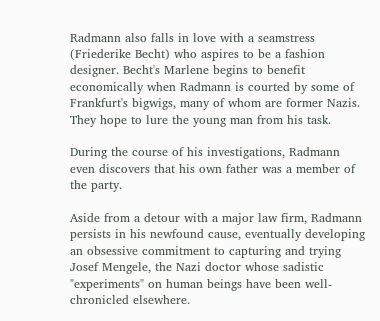Radmann also falls in love with a seamstress (Friederike Becht) who aspires to be a fashion designer. Becht's Marlene begins to benefit economically when Radmann is courted by some of Frankfurt's bigwigs, many of whom are former Nazis. They hope to lure the young man from his task.

During the course of his investigations, Radmann even discovers that his own father was a member of the party.

Aside from a detour with a major law firm, Radmann persists in his newfound cause, eventually developing an obsessive commitment to capturing and trying Josef Mengele, the Nazi doctor whose sadistic "experiments" on human beings have been well-chronicled elsewhere.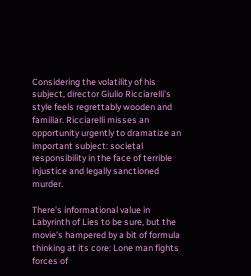Considering the volatility of his subject, director Giulio Ricciarelli's style feels regrettably wooden and familiar. Ricciarelli misses an opportunity urgently to dramatize an important subject: societal responsibility in the face of terrible injustice and legally sanctioned murder.

There's informational value in Labyrinth of Lies to be sure, but the movie's hampered by a bit of formula thinking at its core: Lone man fights forces of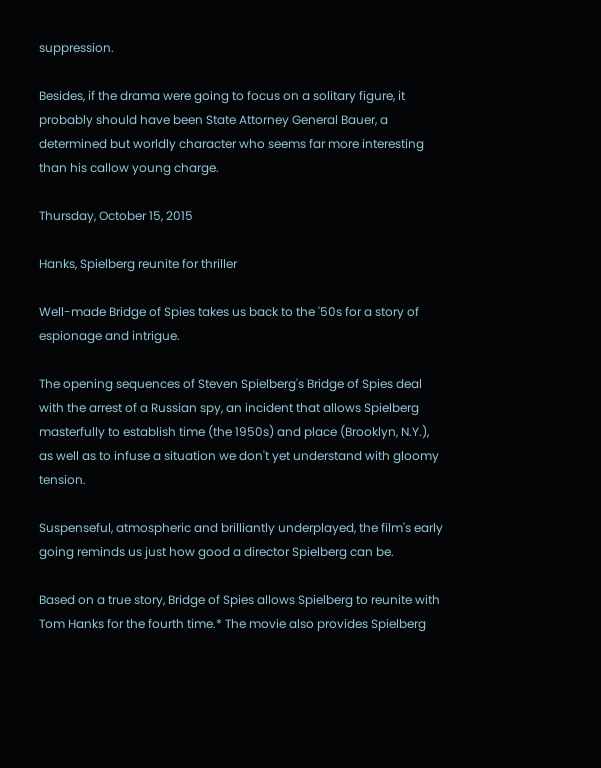suppression.

Besides, if the drama were going to focus on a solitary figure, it probably should have been State Attorney General Bauer, a determined but worldly character who seems far more interesting than his callow young charge.

Thursday, October 15, 2015

Hanks, Spielberg reunite for thriller

Well-made Bridge of Spies takes us back to the '50s for a story of espionage and intrigue.

The opening sequences of Steven Spielberg's Bridge of Spies deal with the arrest of a Russian spy, an incident that allows Spielberg masterfully to establish time (the 1950s) and place (Brooklyn, N.Y.), as well as to infuse a situation we don't yet understand with gloomy tension.

Suspenseful, atmospheric and brilliantly underplayed, the film's early going reminds us just how good a director Spielberg can be.

Based on a true story, Bridge of Spies allows Spielberg to reunite with Tom Hanks for the fourth time.* The movie also provides Spielberg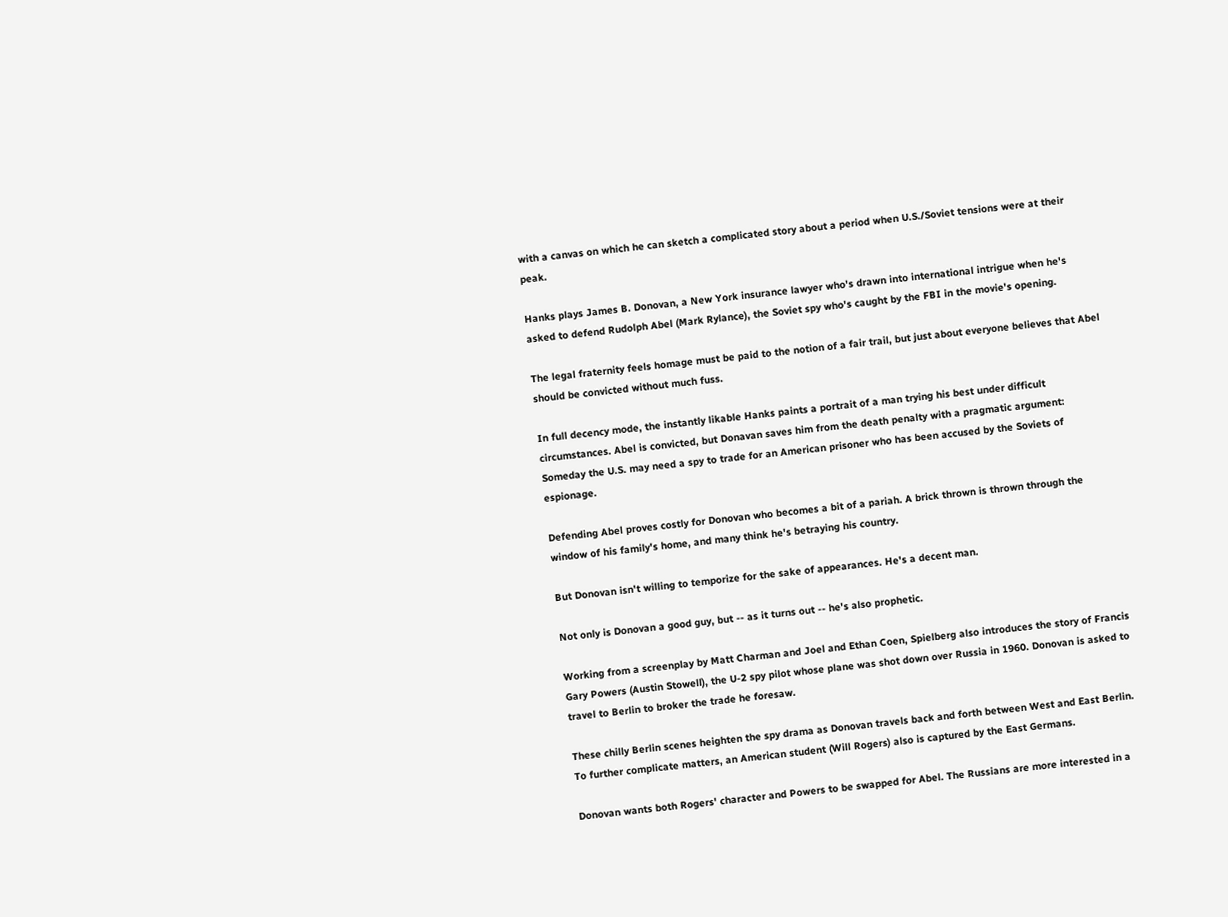with a canvas on which he can sketch a complicated story about a period when U.S./Soviet tensions were at their peak.

Hanks plays James B. Donovan, a New York insurance lawyer who's drawn into international intrigue when he's asked to defend Rudolph Abel (Mark Rylance), the Soviet spy who's caught by the FBI in the movie's opening.

The legal fraternity feels homage must be paid to the notion of a fair trail, but just about everyone believes that Abel should be convicted without much fuss.

In full decency mode, the instantly likable Hanks paints a portrait of a man trying his best under difficult circumstances. Abel is convicted, but Donavan saves him from the death penalty with a pragmatic argument: Someday the U.S. may need a spy to trade for an American prisoner who has been accused by the Soviets of espionage.

Defending Abel proves costly for Donovan who becomes a bit of a pariah. A brick thrown is thrown through the window of his family's home, and many think he's betraying his country.

But Donovan isn't willing to temporize for the sake of appearances. He's a decent man.

Not only is Donovan a good guy, but -- as it turns out -- he's also prophetic.

Working from a screenplay by Matt Charman and Joel and Ethan Coen, Spielberg also introduces the story of Francis Gary Powers (Austin Stowell), the U-2 spy pilot whose plane was shot down over Russia in 1960. Donovan is asked to travel to Berlin to broker the trade he foresaw.

These chilly Berlin scenes heighten the spy drama as Donovan travels back and forth between West and East Berlin. To further complicate matters, an American student (Will Rogers) also is captured by the East Germans.

Donovan wants both Rogers' character and Powers to be swapped for Abel. The Russians are more interested in a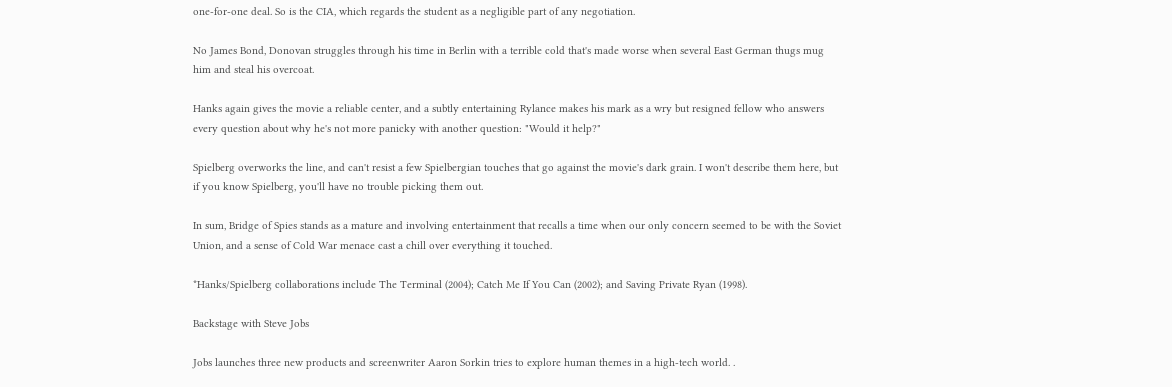one-for-one deal. So is the CIA, which regards the student as a negligible part of any negotiation.

No James Bond, Donovan struggles through his time in Berlin with a terrible cold that's made worse when several East German thugs mug him and steal his overcoat.

Hanks again gives the movie a reliable center, and a subtly entertaining Rylance makes his mark as a wry but resigned fellow who answers every question about why he's not more panicky with another question: "Would it help?"

Spielberg overworks the line, and can't resist a few Spielbergian touches that go against the movie's dark grain. I won't describe them here, but if you know Spielberg, you'll have no trouble picking them out.

In sum, Bridge of Spies stands as a mature and involving entertainment that recalls a time when our only concern seemed to be with the Soviet Union, and a sense of Cold War menace cast a chill over everything it touched.

*Hanks/Spielberg collaborations include The Terminal (2004); Catch Me If You Can (2002); and Saving Private Ryan (1998).

Backstage with Steve Jobs

Jobs launches three new products and screenwriter Aaron Sorkin tries to explore human themes in a high-tech world. .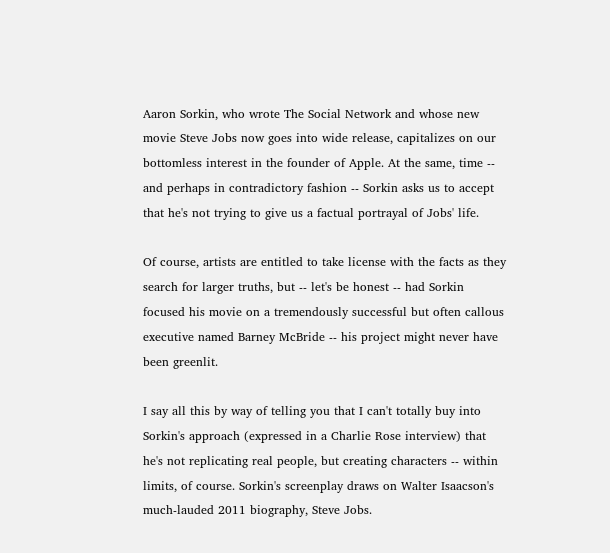Aaron Sorkin, who wrote The Social Network and whose new movie Steve Jobs now goes into wide release, capitalizes on our bottomless interest in the founder of Apple. At the same, time -- and perhaps in contradictory fashion -- Sorkin asks us to accept that he's not trying to give us a factual portrayal of Jobs' life.

Of course, artists are entitled to take license with the facts as they search for larger truths, but -- let's be honest -- had Sorkin focused his movie on a tremendously successful but often callous executive named Barney McBride -- his project might never have been greenlit.

I say all this by way of telling you that I can't totally buy into Sorkin's approach (expressed in a Charlie Rose interview) that he's not replicating real people, but creating characters -- within limits, of course. Sorkin's screenplay draws on Walter Isaacson's much-lauded 2011 biography, Steve Jobs.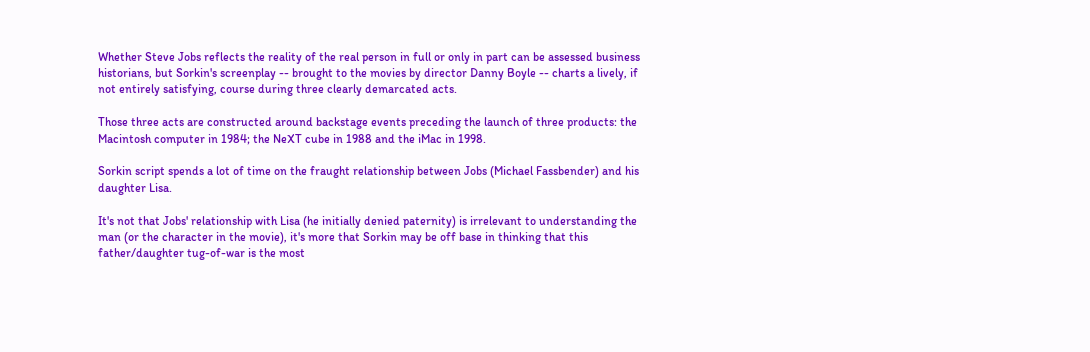Whether Steve Jobs reflects the reality of the real person in full or only in part can be assessed business historians, but Sorkin's screenplay -- brought to the movies by director Danny Boyle -- charts a lively, if not entirely satisfying, course during three clearly demarcated acts.

Those three acts are constructed around backstage events preceding the launch of three products: the Macintosh computer in 1984; the NeXT cube in 1988 and the iMac in 1998.

Sorkin script spends a lot of time on the fraught relationship between Jobs (Michael Fassbender) and his daughter Lisa.

It's not that Jobs' relationship with Lisa (he initially denied paternity) is irrelevant to understanding the man (or the character in the movie), it's more that Sorkin may be off base in thinking that this father/daughter tug-of-war is the most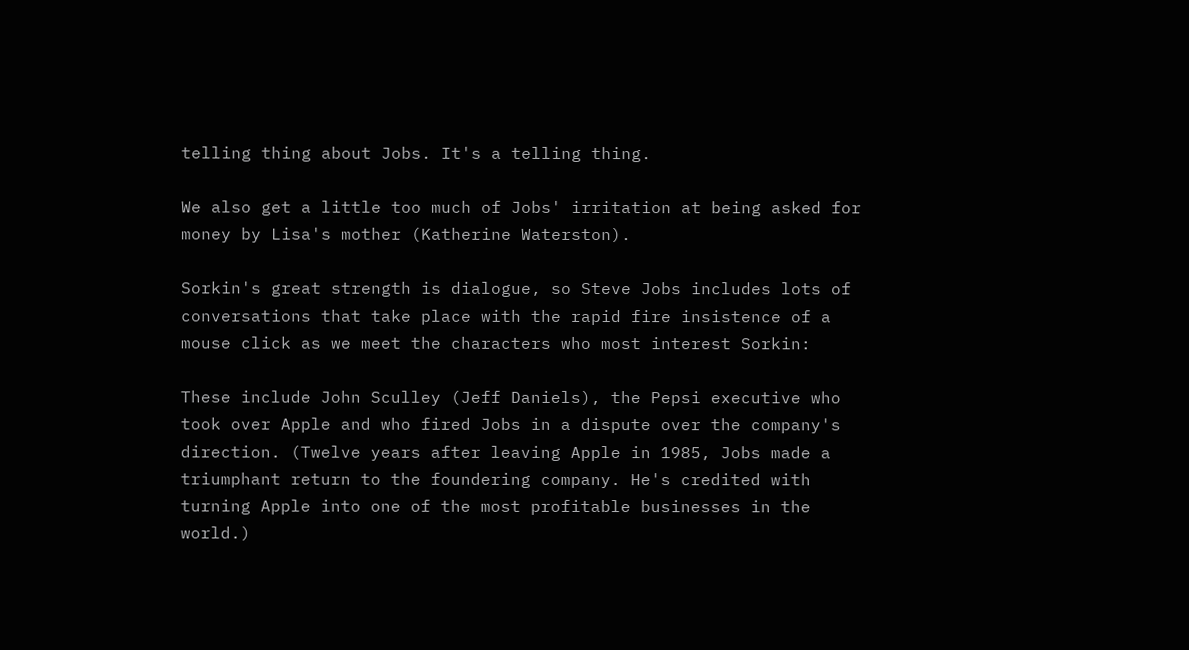telling thing about Jobs. It's a telling thing.

We also get a little too much of Jobs' irritation at being asked for money by Lisa's mother (Katherine Waterston).

Sorkin's great strength is dialogue, so Steve Jobs includes lots of conversations that take place with the rapid fire insistence of a mouse click as we meet the characters who most interest Sorkin:

These include John Sculley (Jeff Daniels), the Pepsi executive who took over Apple and who fired Jobs in a dispute over the company's direction. (Twelve years after leaving Apple in 1985, Jobs made a triumphant return to the foundering company. He's credited with turning Apple into one of the most profitable businesses in the world.)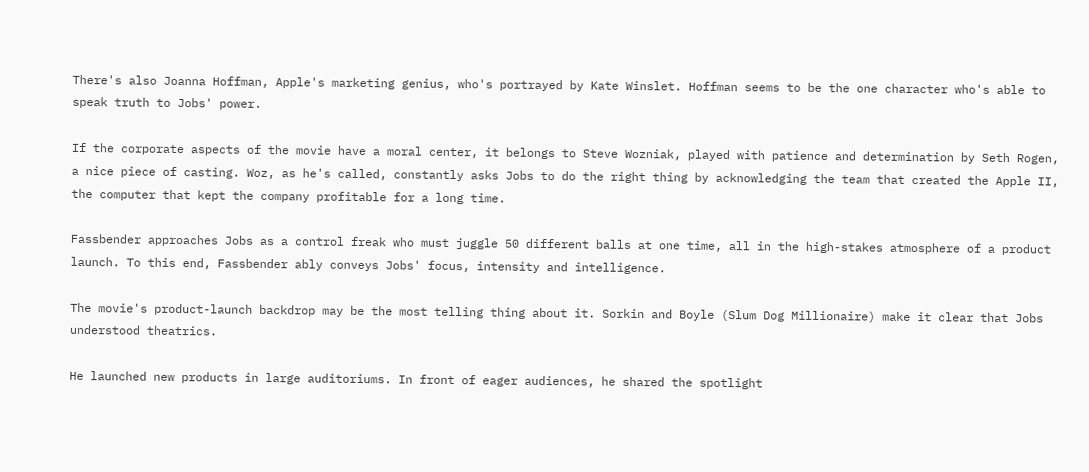There's also Joanna Hoffman, Apple's marketing genius, who's portrayed by Kate Winslet. Hoffman seems to be the one character who's able to speak truth to Jobs' power.

If the corporate aspects of the movie have a moral center, it belongs to Steve Wozniak, played with patience and determination by Seth Rogen, a nice piece of casting. Woz, as he's called, constantly asks Jobs to do the right thing by acknowledging the team that created the Apple II, the computer that kept the company profitable for a long time.

Fassbender approaches Jobs as a control freak who must juggle 50 different balls at one time, all in the high-stakes atmosphere of a product launch. To this end, Fassbender ably conveys Jobs' focus, intensity and intelligence.

The movie's product-launch backdrop may be the most telling thing about it. Sorkin and Boyle (Slum Dog Millionaire) make it clear that Jobs understood theatrics.

He launched new products in large auditoriums. In front of eager audiences, he shared the spotlight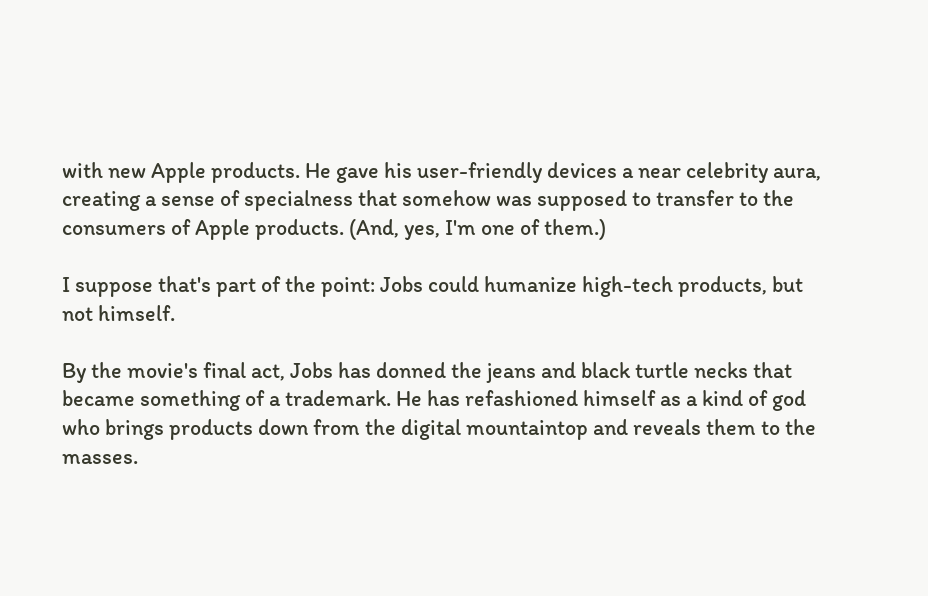with new Apple products. He gave his user-friendly devices a near celebrity aura, creating a sense of specialness that somehow was supposed to transfer to the consumers of Apple products. (And, yes, I'm one of them.)

I suppose that's part of the point: Jobs could humanize high-tech products, but not himself.

By the movie's final act, Jobs has donned the jeans and black turtle necks that became something of a trademark. He has refashioned himself as a kind of god who brings products down from the digital mountaintop and reveals them to the masses.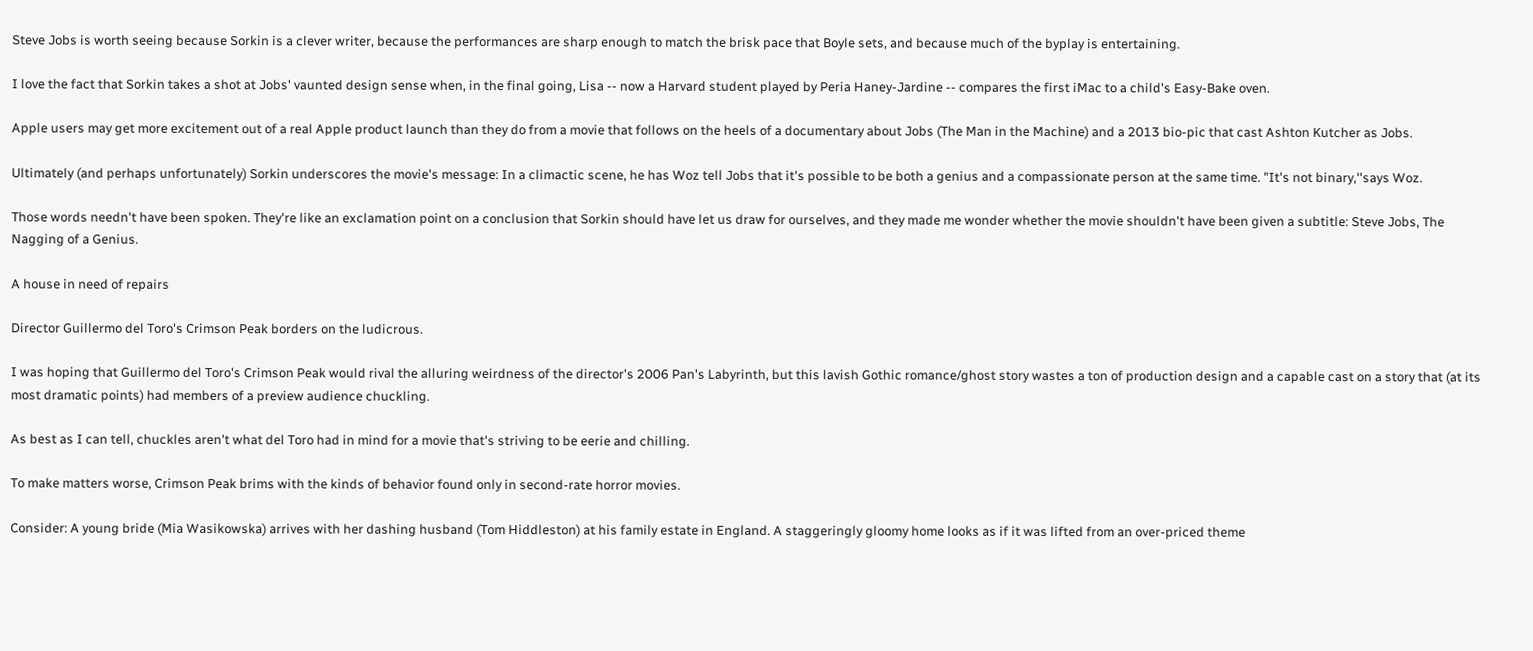Steve Jobs is worth seeing because Sorkin is a clever writer, because the performances are sharp enough to match the brisk pace that Boyle sets, and because much of the byplay is entertaining.

I love the fact that Sorkin takes a shot at Jobs' vaunted design sense when, in the final going, Lisa -- now a Harvard student played by Peria Haney-Jardine -- compares the first iMac to a child's Easy-Bake oven.

Apple users may get more excitement out of a real Apple product launch than they do from a movie that follows on the heels of a documentary about Jobs (The Man in the Machine) and a 2013 bio-pic that cast Ashton Kutcher as Jobs.

Ultimately (and perhaps unfortunately) Sorkin underscores the movie's message: In a climactic scene, he has Woz tell Jobs that it's possible to be both a genius and a compassionate person at the same time. "It's not binary,''says Woz.

Those words needn't have been spoken. They're like an exclamation point on a conclusion that Sorkin should have let us draw for ourselves, and they made me wonder whether the movie shouldn't have been given a subtitle: Steve Jobs, The Nagging of a Genius.

A house in need of repairs

Director Guillermo del Toro's Crimson Peak borders on the ludicrous.

I was hoping that Guillermo del Toro's Crimson Peak would rival the alluring weirdness of the director's 2006 Pan's Labyrinth, but this lavish Gothic romance/ghost story wastes a ton of production design and a capable cast on a story that (at its most dramatic points) had members of a preview audience chuckling.

As best as I can tell, chuckles aren't what del Toro had in mind for a movie that's striving to be eerie and chilling.

To make matters worse, Crimson Peak brims with the kinds of behavior found only in second-rate horror movies.

Consider: A young bride (Mia Wasikowska) arrives with her dashing husband (Tom Hiddleston) at his family estate in England. A staggeringly gloomy home looks as if it was lifted from an over-priced theme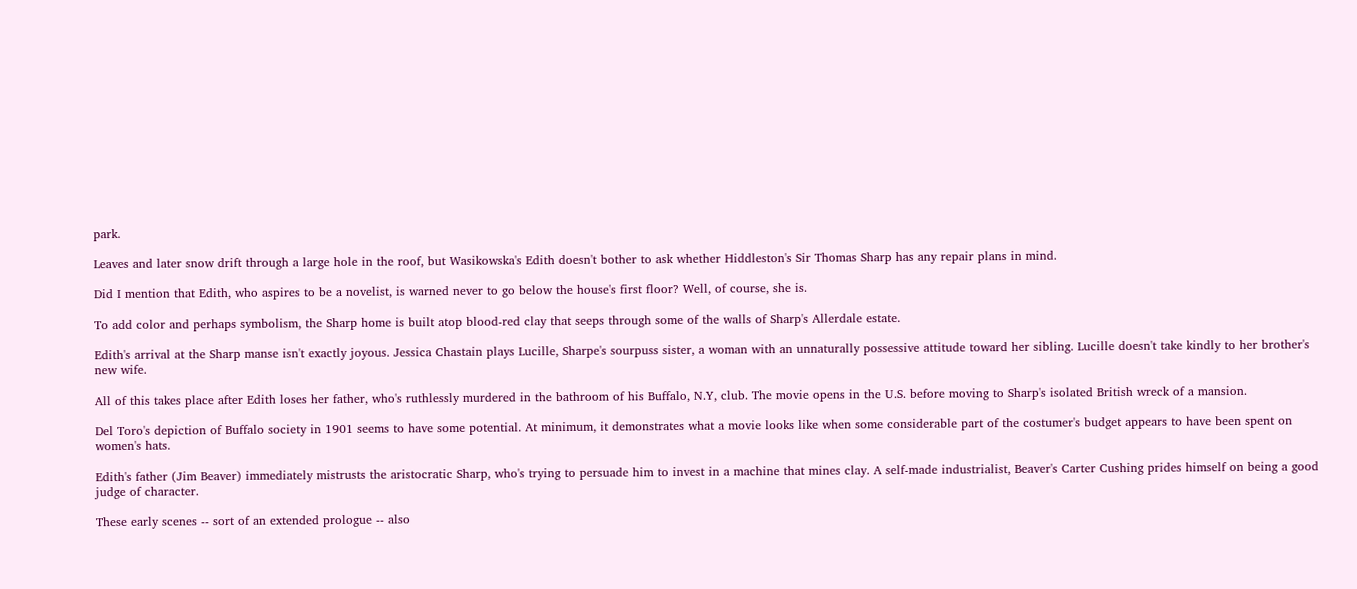park.

Leaves and later snow drift through a large hole in the roof, but Wasikowska's Edith doesn't bother to ask whether Hiddleston's Sir Thomas Sharp has any repair plans in mind.

Did I mention that Edith, who aspires to be a novelist, is warned never to go below the house's first floor? Well, of course, she is.

To add color and perhaps symbolism, the Sharp home is built atop blood-red clay that seeps through some of the walls of Sharp's Allerdale estate.

Edith's arrival at the Sharp manse isn't exactly joyous. Jessica Chastain plays Lucille, Sharpe's sourpuss sister, a woman with an unnaturally possessive attitude toward her sibling. Lucille doesn't take kindly to her brother's new wife.

All of this takes place after Edith loses her father, who's ruthlessly murdered in the bathroom of his Buffalo, N.Y, club. The movie opens in the U.S. before moving to Sharp's isolated British wreck of a mansion.

Del Toro's depiction of Buffalo society in 1901 seems to have some potential. At minimum, it demonstrates what a movie looks like when some considerable part of the costumer's budget appears to have been spent on women's hats.

Edith's father (Jim Beaver) immediately mistrusts the aristocratic Sharp, who's trying to persuade him to invest in a machine that mines clay. A self-made industrialist, Beaver's Carter Cushing prides himself on being a good judge of character.

These early scenes -- sort of an extended prologue -- also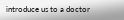introduce us to a doctor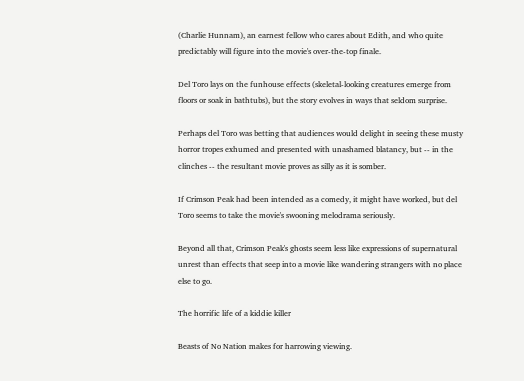(Charlie Hunnam), an earnest fellow who cares about Edith, and who quite predictably will figure into the movie's over-the-top finale.

Del Toro lays on the funhouse effects (skeletal-looking creatures emerge from floors or soak in bathtubs), but the story evolves in ways that seldom surprise.

Perhaps del Toro was betting that audiences would delight in seeing these musty horror tropes exhumed and presented with unashamed blatancy, but -- in the clinches -- the resultant movie proves as silly as it is somber.

If Crimson Peak had been intended as a comedy, it might have worked, but del Toro seems to take the movie's swooning melodrama seriously.

Beyond all that, Crimson Peak's ghosts seem less like expressions of supernatural unrest than effects that seep into a movie like wandering strangers with no place else to go.

The horrific life of a kiddie killer

Beasts of No Nation makes for harrowing viewing.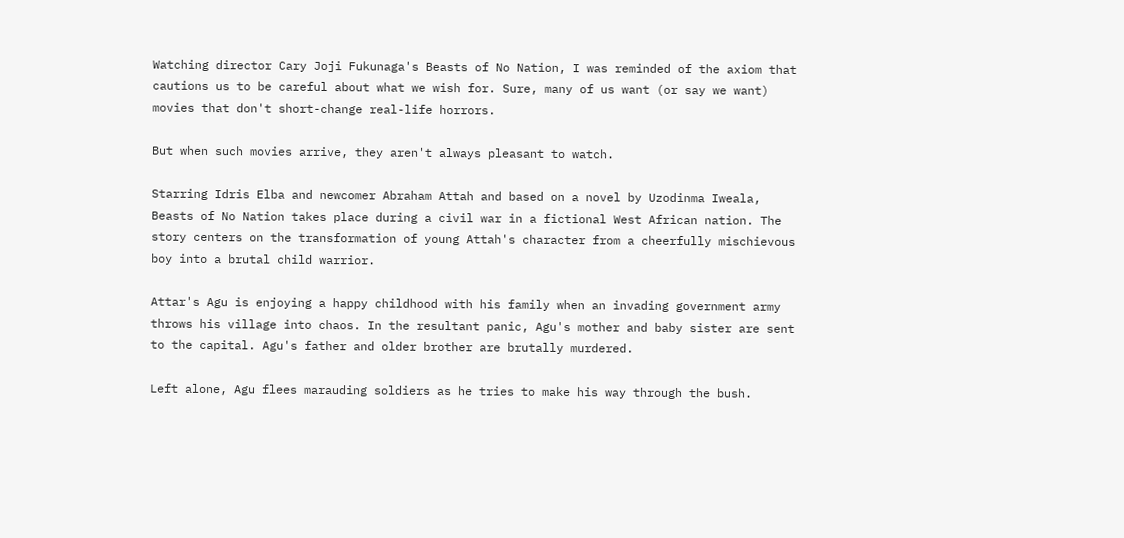Watching director Cary Joji Fukunaga's Beasts of No Nation, I was reminded of the axiom that cautions us to be careful about what we wish for. Sure, many of us want (or say we want) movies that don't short-change real-life horrors.

But when such movies arrive, they aren't always pleasant to watch.

Starring Idris Elba and newcomer Abraham Attah and based on a novel by Uzodinma Iweala, Beasts of No Nation takes place during a civil war in a fictional West African nation. The story centers on the transformation of young Attah's character from a cheerfully mischievous boy into a brutal child warrior.

Attar's Agu is enjoying a happy childhood with his family when an invading government army throws his village into chaos. In the resultant panic, Agu's mother and baby sister are sent to the capital. Agu's father and older brother are brutally murdered.

Left alone, Agu flees marauding soldiers as he tries to make his way through the bush.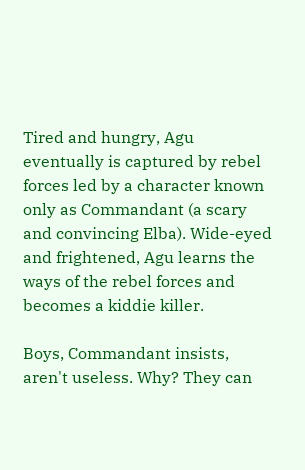Tired and hungry, Agu eventually is captured by rebel forces led by a character known only as Commandant (a scary and convincing Elba). Wide-eyed and frightened, Agu learns the ways of the rebel forces and becomes a kiddie killer.

Boys, Commandant insists, aren't useless. Why? They can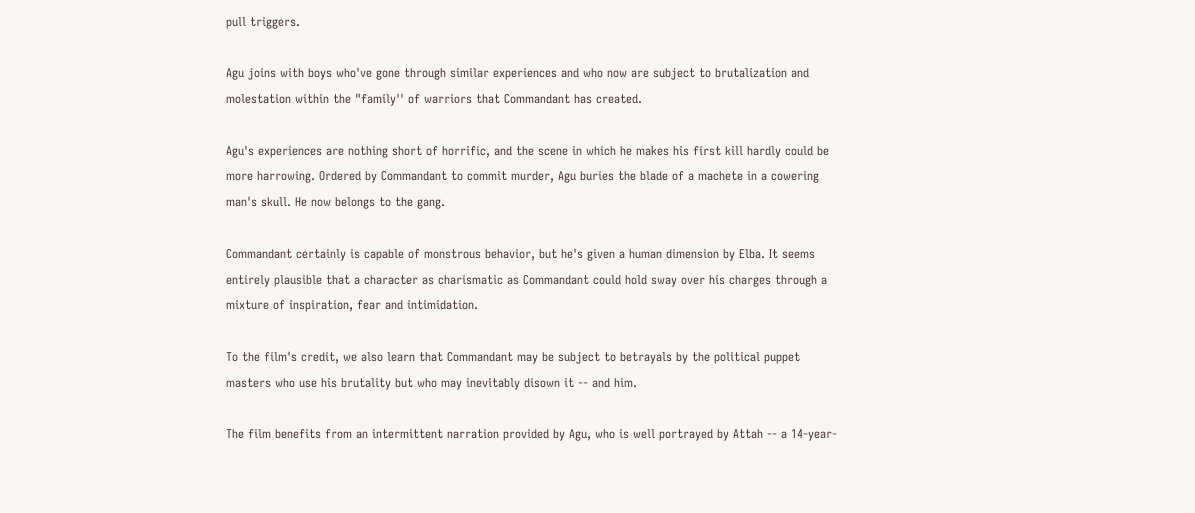pull triggers.

Agu joins with boys who've gone through similar experiences and who now are subject to brutalization and molestation within the "family'' of warriors that Commandant has created.

Agu's experiences are nothing short of horrific, and the scene in which he makes his first kill hardly could be more harrowing. Ordered by Commandant to commit murder, Agu buries the blade of a machete in a cowering man's skull. He now belongs to the gang.

Commandant certainly is capable of monstrous behavior, but he's given a human dimension by Elba. It seems entirely plausible that a character as charismatic as Commandant could hold sway over his charges through a mixture of inspiration, fear and intimidation.

To the film's credit, we also learn that Commandant may be subject to betrayals by the political puppet masters who use his brutality but who may inevitably disown it -- and him.

The film benefits from an intermittent narration provided by Agu, who is well portrayed by Attah -- a 14-year-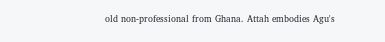old non-professional from Ghana. Attah embodies Agu's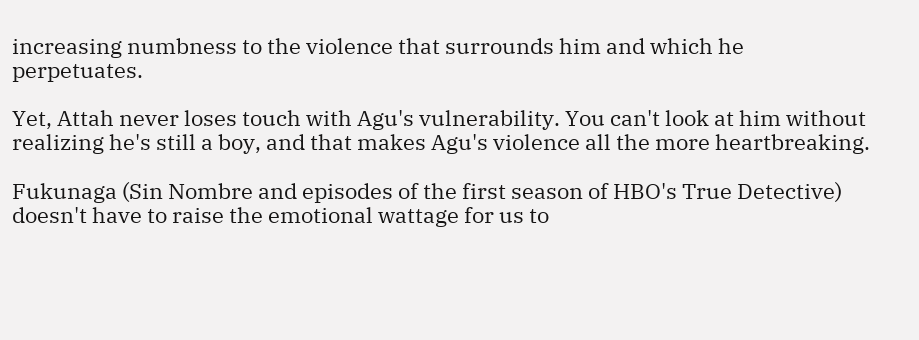increasing numbness to the violence that surrounds him and which he perpetuates.

Yet, Attah never loses touch with Agu's vulnerability. You can't look at him without realizing he's still a boy, and that makes Agu's violence all the more heartbreaking.

Fukunaga (Sin Nombre and episodes of the first season of HBO's True Detective) doesn't have to raise the emotional wattage for us to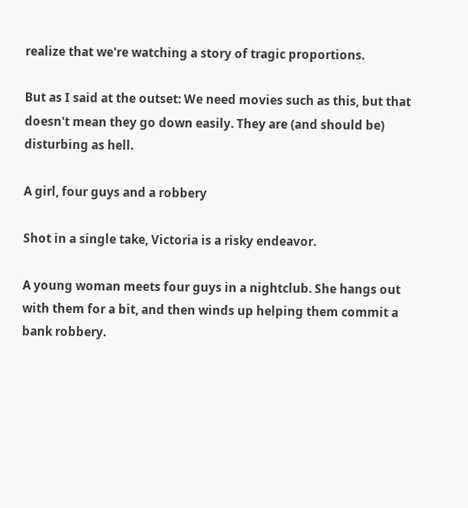realize that we're watching a story of tragic proportions.

But as I said at the outset: We need movies such as this, but that doesn't mean they go down easily. They are (and should be) disturbing as hell.

A girl, four guys and a robbery

Shot in a single take, Victoria is a risky endeavor.

A young woman meets four guys in a nightclub. She hangs out with them for a bit, and then winds up helping them commit a bank robbery.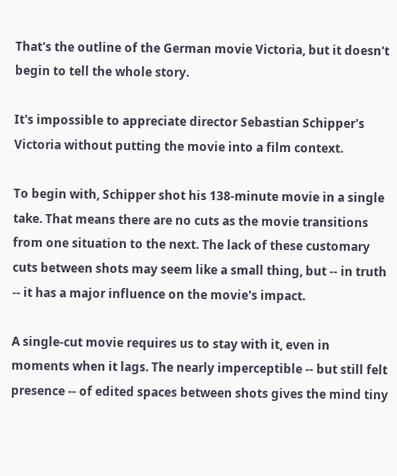That's the outline of the German movie Victoria, but it doesn't begin to tell the whole story.

It's impossible to appreciate director Sebastian Schipper's Victoria without putting the movie into a film context.

To begin with, Schipper shot his 138-minute movie in a single take. That means there are no cuts as the movie transitions from one situation to the next. The lack of these customary cuts between shots may seem like a small thing, but -- in truth -- it has a major influence on the movie's impact.

A single-cut movie requires us to stay with it, even in moments when it lags. The nearly imperceptible -- but still felt presence -- of edited spaces between shots gives the mind tiny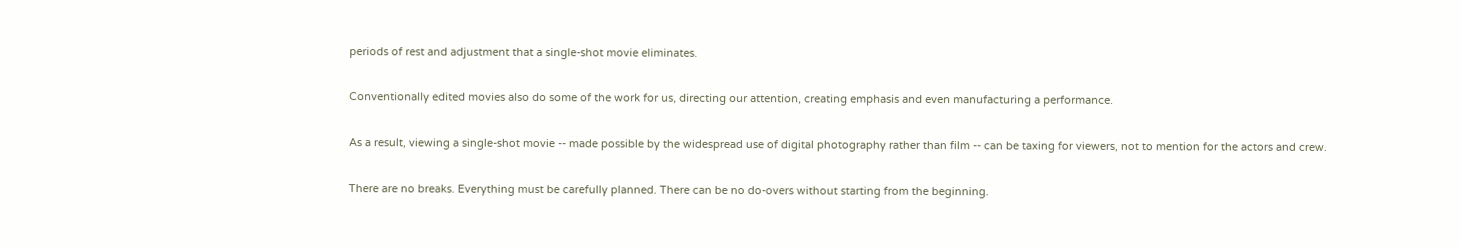periods of rest and adjustment that a single-shot movie eliminates.

Conventionally edited movies also do some of the work for us, directing our attention, creating emphasis and even manufacturing a performance.

As a result, viewing a single-shot movie -- made possible by the widespread use of digital photography rather than film -- can be taxing for viewers, not to mention for the actors and crew.

There are no breaks. Everything must be carefully planned. There can be no do-overs without starting from the beginning.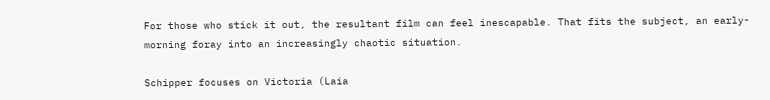For those who stick it out, the resultant film can feel inescapable. That fits the subject, an early-morning foray into an increasingly chaotic situation.

Schipper focuses on Victoria (Laia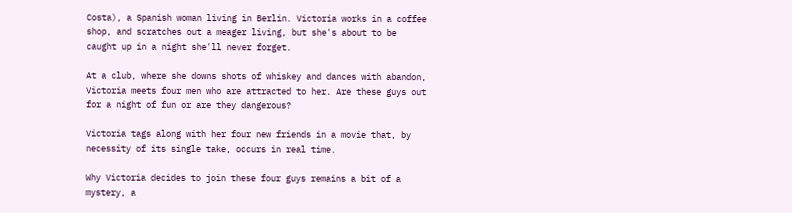Costa), a Spanish woman living in Berlin. Victoria works in a coffee shop, and scratches out a meager living, but she's about to be caught up in a night she'll never forget.

At a club, where she downs shots of whiskey and dances with abandon, Victoria meets four men who are attracted to her. Are these guys out for a night of fun or are they dangerous?

Victoria tags along with her four new friends in a movie that, by necessity of its single take, occurs in real time.

Why Victoria decides to join these four guys remains a bit of a mystery, a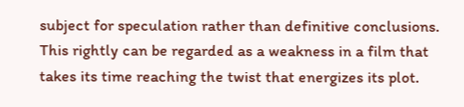subject for speculation rather than definitive conclusions. This rightly can be regarded as a weakness in a film that takes its time reaching the twist that energizes its plot.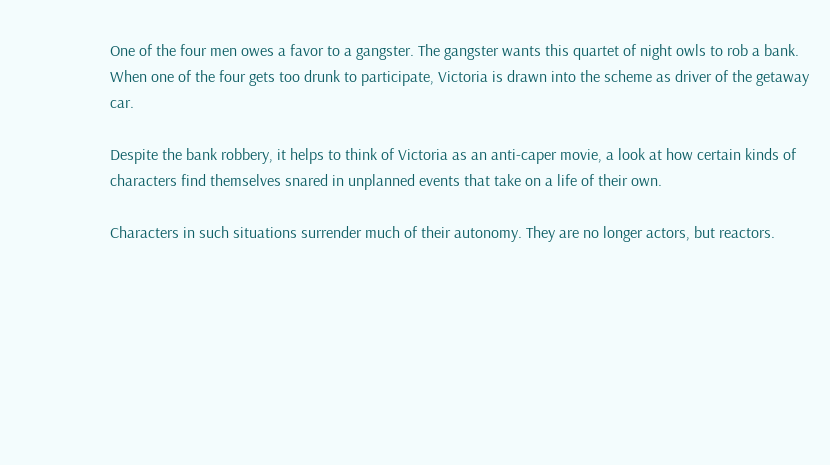One of the four men owes a favor to a gangster. The gangster wants this quartet of night owls to rob a bank. When one of the four gets too drunk to participate, Victoria is drawn into the scheme as driver of the getaway car.

Despite the bank robbery, it helps to think of Victoria as an anti-caper movie, a look at how certain kinds of characters find themselves snared in unplanned events that take on a life of their own.

Characters in such situations surrender much of their autonomy. They are no longer actors, but reactors.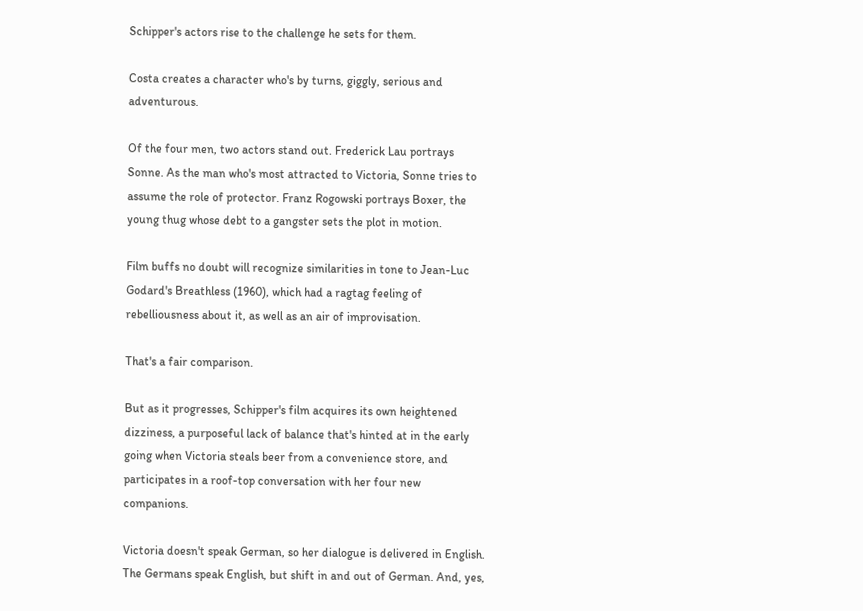Schipper's actors rise to the challenge he sets for them.

Costa creates a character who's by turns, giggly, serious and adventurous.

Of the four men, two actors stand out. Frederick Lau portrays Sonne. As the man who's most attracted to Victoria, Sonne tries to assume the role of protector. Franz Rogowski portrays Boxer, the young thug whose debt to a gangster sets the plot in motion.

Film buffs no doubt will recognize similarities in tone to Jean-Luc Godard's Breathless (1960), which had a ragtag feeling of rebelliousness about it, as well as an air of improvisation.

That's a fair comparison.

But as it progresses, Schipper's film acquires its own heightened dizziness, a purposeful lack of balance that's hinted at in the early going when Victoria steals beer from a convenience store, and participates in a roof-top conversation with her four new companions.

Victoria doesn't speak German, so her dialogue is delivered in English. The Germans speak English, but shift in and out of German. And, yes,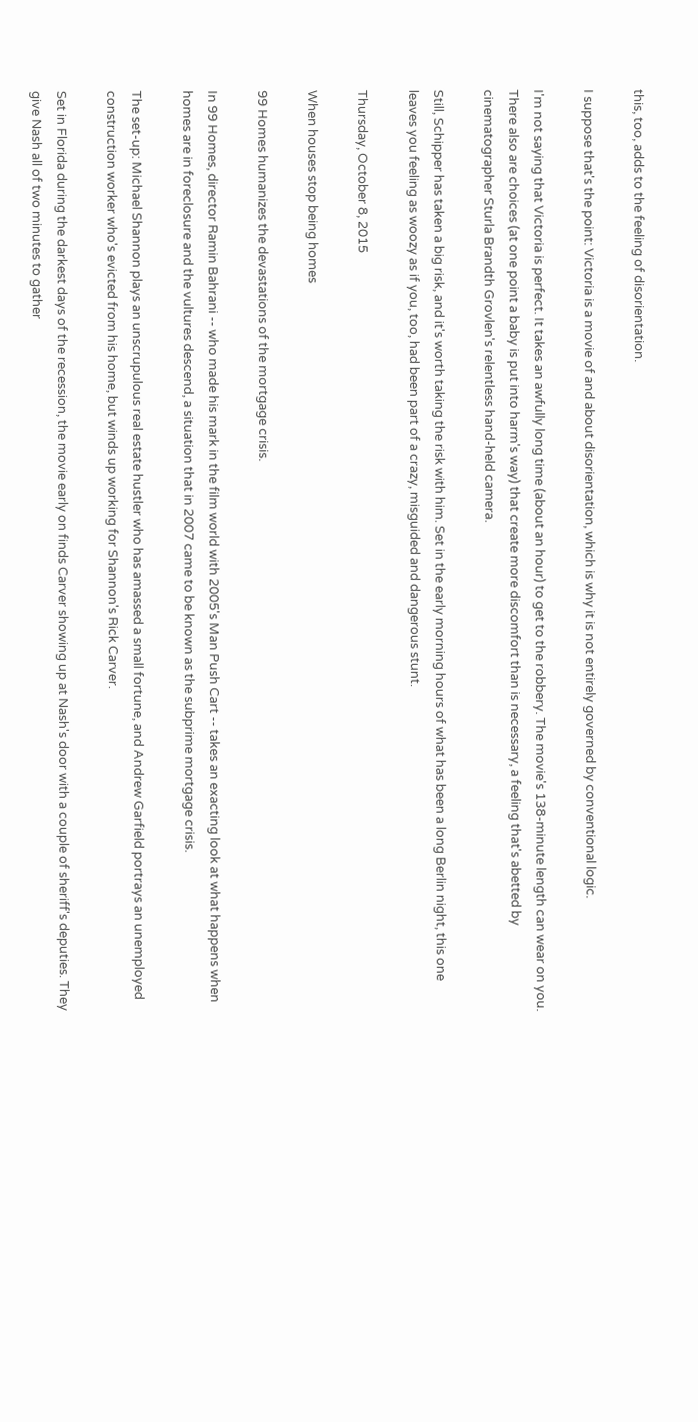this, too, adds to the feeling of disorientation.

I suppose that's the point: Victoria is a movie of and about disorientation, which is why it is not entirely governed by conventional logic.

I'm not saying that Victoria is perfect. It takes an awfully long time (about an hour) to get to the robbery. The movie's 138-minute length can wear on you. There also are choices (at one point a baby is put into harm's way) that create more discomfort than is necessary, a feeling that's abetted by cinematographer Sturla Brandth Grovlen's relentless hand-held camera.

Still, Schipper has taken a big risk, and it's worth taking the risk with him. Set in the early morning hours of what has been a long Berlin night, this one leaves you feeling as woozy as if you, too, had been part of a crazy, misguided and dangerous stunt.

Thursday, October 8, 2015

When houses stop being homes

99 Homes humanizes the devastations of the mortgage crisis.

In 99 Homes, director Ramin Bahrani -- who made his mark in the film world with 2005's Man Push Cart -- takes an exacting look at what happens when homes are in foreclosure and the vultures descend, a situation that in 2007 came to be known as the subprime mortgage crisis.

The set-up: Michael Shannon plays an unscrupulous real estate hustler who has amassed a small fortune, and Andrew Garfield portrays an unemployed construction worker who's evicted from his home, but winds up working for Shannon's Rick Carver.

Set in Florida during the darkest days of the recession, the movie early on finds Carver showing up at Nash's door with a couple of sheriff's deputies. They give Nash all of two minutes to gather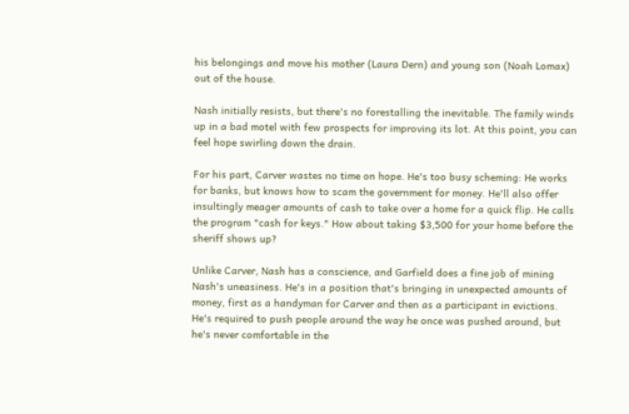his belongings and move his mother (Laura Dern) and young son (Noah Lomax) out of the house.

Nash initially resists, but there's no forestalling the inevitable. The family winds up in a bad motel with few prospects for improving its lot. At this point, you can feel hope swirling down the drain.

For his part, Carver wastes no time on hope. He's too busy scheming: He works for banks, but knows how to scam the government for money. He'll also offer insultingly meager amounts of cash to take over a home for a quick flip. He calls the program "cash for keys." How about taking $3,500 for your home before the sheriff shows up?

Unlike Carver, Nash has a conscience, and Garfield does a fine job of mining Nash's uneasiness. He's in a position that's bringing in unexpected amounts of money, first as a handyman for Carver and then as a participant in evictions. He's required to push people around the way he once was pushed around, but he's never comfortable in the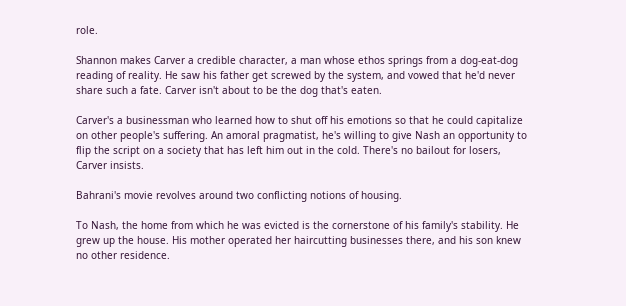role.

Shannon makes Carver a credible character, a man whose ethos springs from a dog-eat-dog reading of reality. He saw his father get screwed by the system, and vowed that he'd never share such a fate. Carver isn't about to be the dog that's eaten.

Carver's a businessman who learned how to shut off his emotions so that he could capitalize on other people's suffering. An amoral pragmatist, he's willing to give Nash an opportunity to flip the script on a society that has left him out in the cold. There's no bailout for losers, Carver insists.

Bahrani's movie revolves around two conflicting notions of housing.

To Nash, the home from which he was evicted is the cornerstone of his family's stability. He grew up the house. His mother operated her haircutting businesses there, and his son knew no other residence.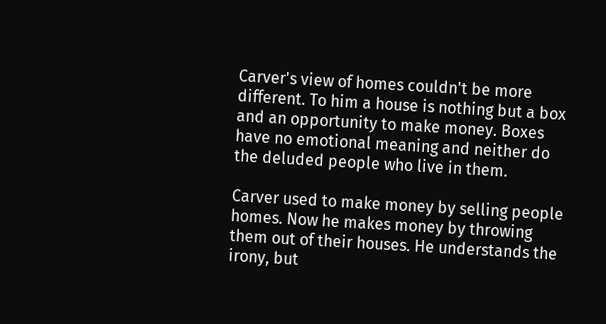Carver's view of homes couldn't be more different. To him a house is nothing but a box and an opportunity to make money. Boxes have no emotional meaning and neither do the deluded people who live in them.

Carver used to make money by selling people homes. Now he makes money by throwing them out of their houses. He understands the irony, but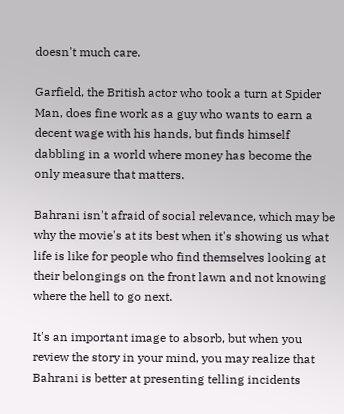doesn't much care.

Garfield, the British actor who took a turn at Spider Man, does fine work as a guy who wants to earn a decent wage with his hands, but finds himself dabbling in a world where money has become the only measure that matters.

Bahrani isn't afraid of social relevance, which may be why the movie's at its best when it's showing us what life is like for people who find themselves looking at their belongings on the front lawn and not knowing where the hell to go next.

It's an important image to absorb, but when you review the story in your mind, you may realize that Bahrani is better at presenting telling incidents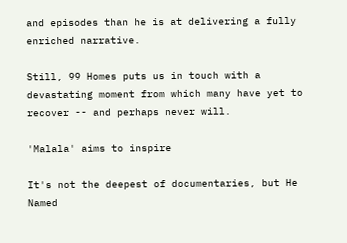and episodes than he is at delivering a fully enriched narrative.

Still, 99 Homes puts us in touch with a devastating moment from which many have yet to recover -- and perhaps never will.

'Malala' aims to inspire

It's not the deepest of documentaries, but He Named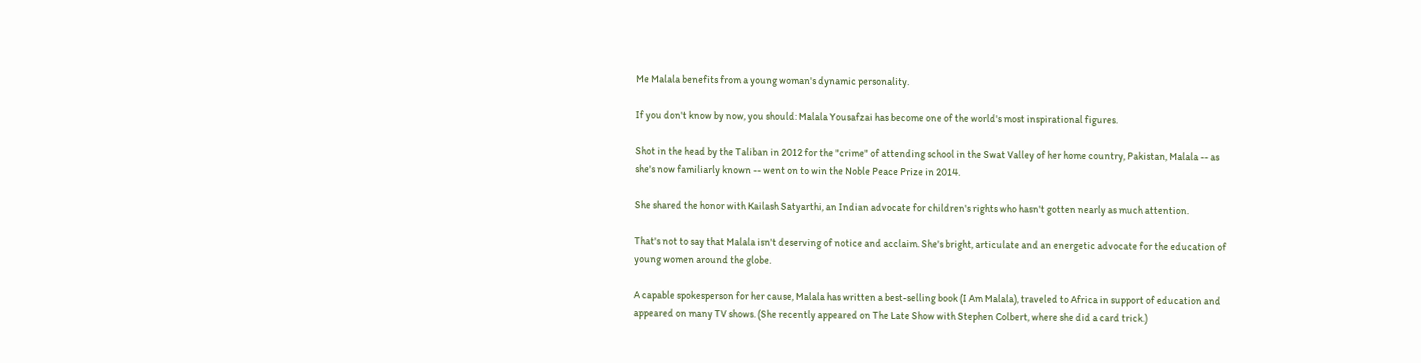Me Malala benefits from a young woman's dynamic personality.

If you don't know by now, you should: Malala Yousafzai has become one of the world's most inspirational figures.

Shot in the head by the Taliban in 2012 for the "crime" of attending school in the Swat Valley of her home country, Pakistan, Malala -- as she's now familiarly known -- went on to win the Noble Peace Prize in 2014.

She shared the honor with Kailash Satyarthi, an Indian advocate for children's rights who hasn't gotten nearly as much attention.

That's not to say that Malala isn't deserving of notice and acclaim. She's bright, articulate and an energetic advocate for the education of young women around the globe.

A capable spokesperson for her cause, Malala has written a best-selling book (I Am Malala), traveled to Africa in support of education and appeared on many TV shows. (She recently appeared on The Late Show with Stephen Colbert, where she did a card trick.)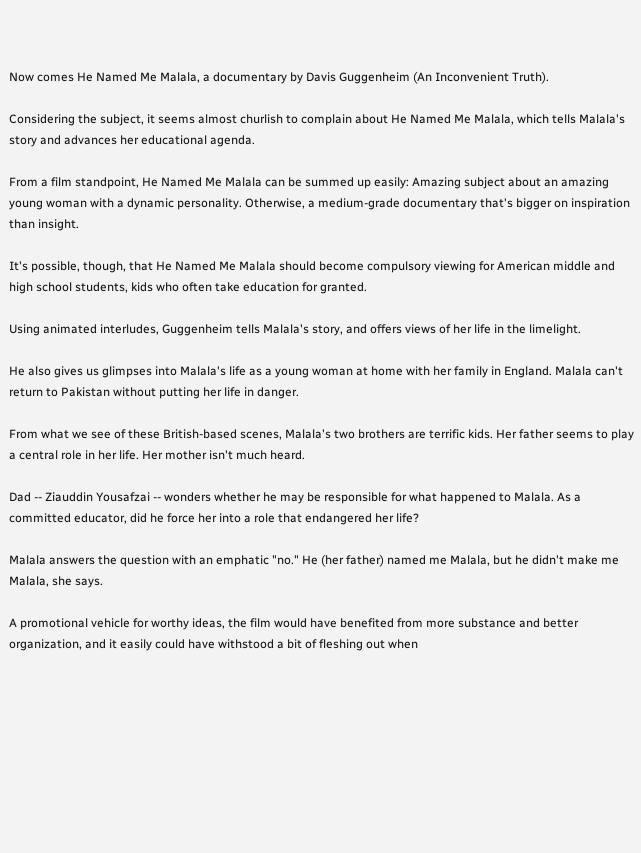Now comes He Named Me Malala, a documentary by Davis Guggenheim (An Inconvenient Truth).

Considering the subject, it seems almost churlish to complain about He Named Me Malala, which tells Malala's story and advances her educational agenda.

From a film standpoint, He Named Me Malala can be summed up easily: Amazing subject about an amazing young woman with a dynamic personality. Otherwise, a medium-grade documentary that's bigger on inspiration than insight.

It's possible, though, that He Named Me Malala should become compulsory viewing for American middle and high school students, kids who often take education for granted.

Using animated interludes, Guggenheim tells Malala's story, and offers views of her life in the limelight.

He also gives us glimpses into Malala's life as a young woman at home with her family in England. Malala can't return to Pakistan without putting her life in danger.

From what we see of these British-based scenes, Malala's two brothers are terrific kids. Her father seems to play a central role in her life. Her mother isn't much heard.

Dad -- Ziauddin Yousafzai -- wonders whether he may be responsible for what happened to Malala. As a committed educator, did he force her into a role that endangered her life?

Malala answers the question with an emphatic "no." He (her father) named me Malala, but he didn't make me Malala, she says.

A promotional vehicle for worthy ideas, the film would have benefited from more substance and better organization, and it easily could have withstood a bit of fleshing out when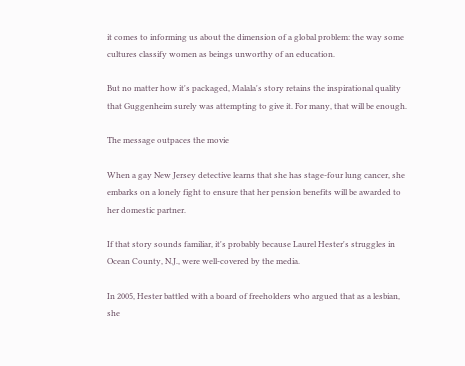it comes to informing us about the dimension of a global problem: the way some cultures classify women as beings unworthy of an education.

But no matter how it's packaged, Malala's story retains the inspirational quality that Guggenheim surely was attempting to give it. For many, that will be enough.

The message outpaces the movie

When a gay New Jersey detective learns that she has stage-four lung cancer, she embarks on a lonely fight to ensure that her pension benefits will be awarded to her domestic partner.

If that story sounds familiar, it's probably because Laurel Hester's struggles in Ocean County, N.J., were well-covered by the media.

In 2005, Hester battled with a board of freeholders who argued that as a lesbian, she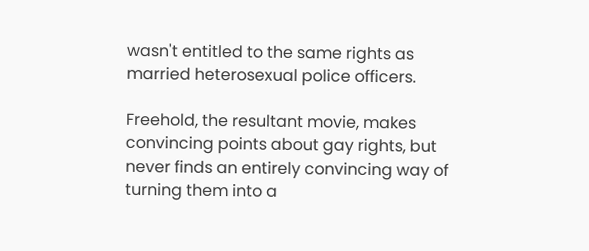wasn't entitled to the same rights as married heterosexual police officers.

Freehold, the resultant movie, makes convincing points about gay rights, but never finds an entirely convincing way of turning them into a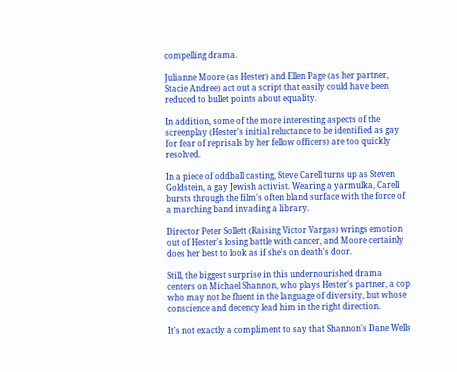compelling drama.

Julianne Moore (as Hester) and Ellen Page (as her partner, Stacie Andree) act out a script that easily could have been reduced to bullet points about equality.

In addition, some of the more interesting aspects of the screenplay (Hester's initial reluctance to be identified as gay for fear of reprisals by her fellow officers) are too quickly resolved.

In a piece of oddball casting, Steve Carell turns up as Steven Goldstein, a gay Jewish activist. Wearing a yarmulka, Carell bursts through the film's often bland surface with the force of a marching band invading a library.

Director Peter Sollett (Raising Victor Vargas) wrings emotion out of Hester's losing battle with cancer, and Moore certainly does her best to look as if she's on death's door.

Still, the biggest surprise in this undernourished drama centers on Michael Shannon, who plays Hester's partner, a cop who may not be fluent in the language of diversity, but whose conscience and decency lead him in the right direction.

It's not exactly a compliment to say that Shannon's Dane Wells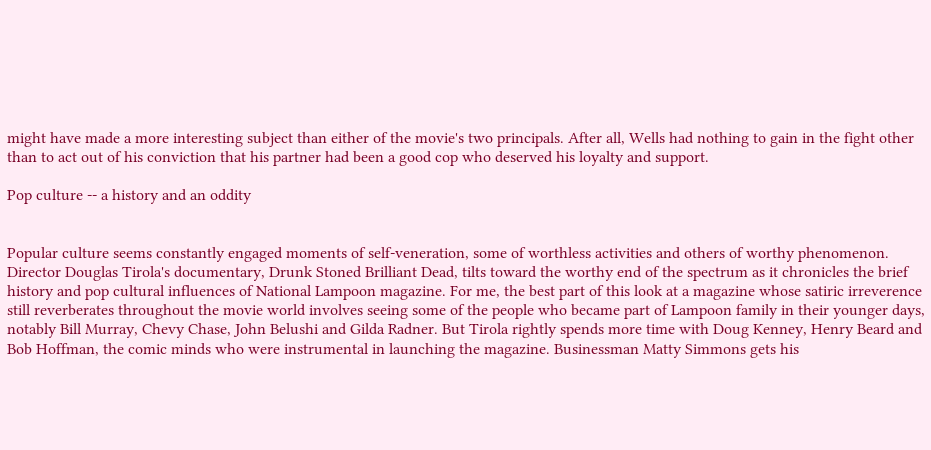might have made a more interesting subject than either of the movie's two principals. After all, Wells had nothing to gain in the fight other than to act out of his conviction that his partner had been a good cop who deserved his loyalty and support.

Pop culture -- a history and an oddity


Popular culture seems constantly engaged moments of self-veneration, some of worthless activities and others of worthy phenomenon. Director Douglas Tirola's documentary, Drunk Stoned Brilliant Dead, tilts toward the worthy end of the spectrum as it chronicles the brief history and pop cultural influences of National Lampoon magazine. For me, the best part of this look at a magazine whose satiric irreverence still reverberates throughout the movie world involves seeing some of the people who became part of Lampoon family in their younger days, notably Bill Murray, Chevy Chase, John Belushi and Gilda Radner. But Tirola rightly spends more time with Doug Kenney, Henry Beard and Bob Hoffman, the comic minds who were instrumental in launching the magazine. Businessman Matty Simmons gets his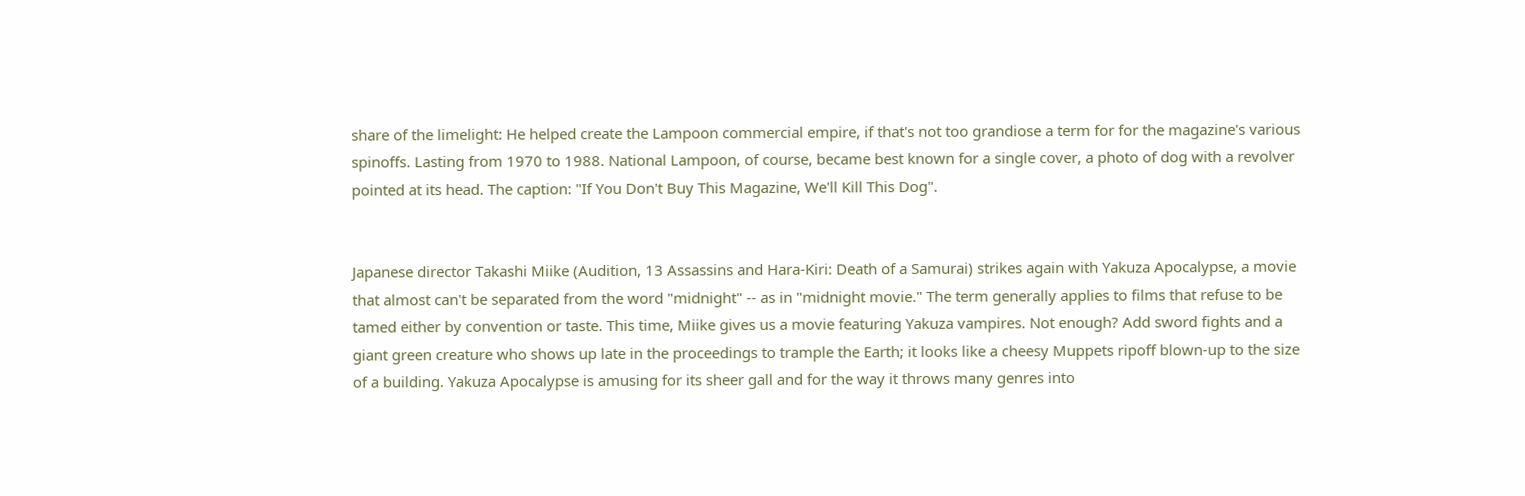share of the limelight: He helped create the Lampoon commercial empire, if that's not too grandiose a term for for the magazine's various spinoffs. Lasting from 1970 to 1988. National Lampoon, of course, became best known for a single cover, a photo of dog with a revolver pointed at its head. The caption: "If You Don't Buy This Magazine, We'll Kill This Dog".


Japanese director Takashi Miike (Audition, 13 Assassins and Hara-Kiri: Death of a Samurai) strikes again with Yakuza Apocalypse, a movie that almost can't be separated from the word "midnight" -- as in "midnight movie." The term generally applies to films that refuse to be tamed either by convention or taste. This time, Miike gives us a movie featuring Yakuza vampires. Not enough? Add sword fights and a giant green creature who shows up late in the proceedings to trample the Earth; it looks like a cheesy Muppets ripoff blown-up to the size of a building. Yakuza Apocalypse is amusing for its sheer gall and for the way it throws many genres into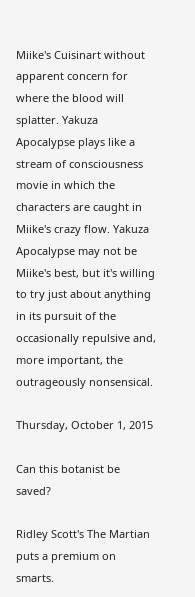Miike's Cuisinart without apparent concern for where the blood will splatter. Yakuza Apocalypse plays like a stream of consciousness movie in which the characters are caught in Miike's crazy flow. Yakuza Apocalypse may not be Miike's best, but it's willing to try just about anything in its pursuit of the occasionally repulsive and, more important, the outrageously nonsensical.

Thursday, October 1, 2015

Can this botanist be saved?

Ridley Scott's The Martian puts a premium on smarts.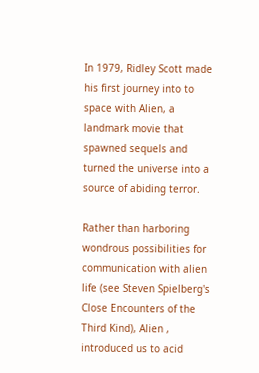In 1979, Ridley Scott made his first journey into to space with Alien, a landmark movie that spawned sequels and turned the universe into a source of abiding terror.

Rather than harboring wondrous possibilities for communication with alien life (see Steven Spielberg's Close Encounters of the Third Kind), Alien , introduced us to acid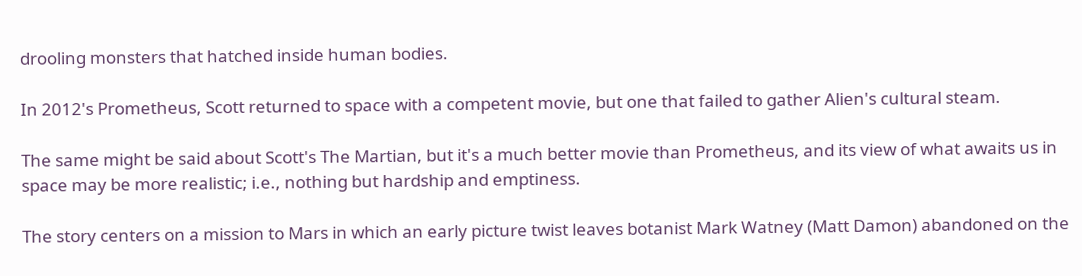drooling monsters that hatched inside human bodies.

In 2012's Prometheus, Scott returned to space with a competent movie, but one that failed to gather Alien's cultural steam.

The same might be said about Scott's The Martian, but it's a much better movie than Prometheus, and its view of what awaits us in space may be more realistic; i.e., nothing but hardship and emptiness.

The story centers on a mission to Mars in which an early picture twist leaves botanist Mark Watney (Matt Damon) abandoned on the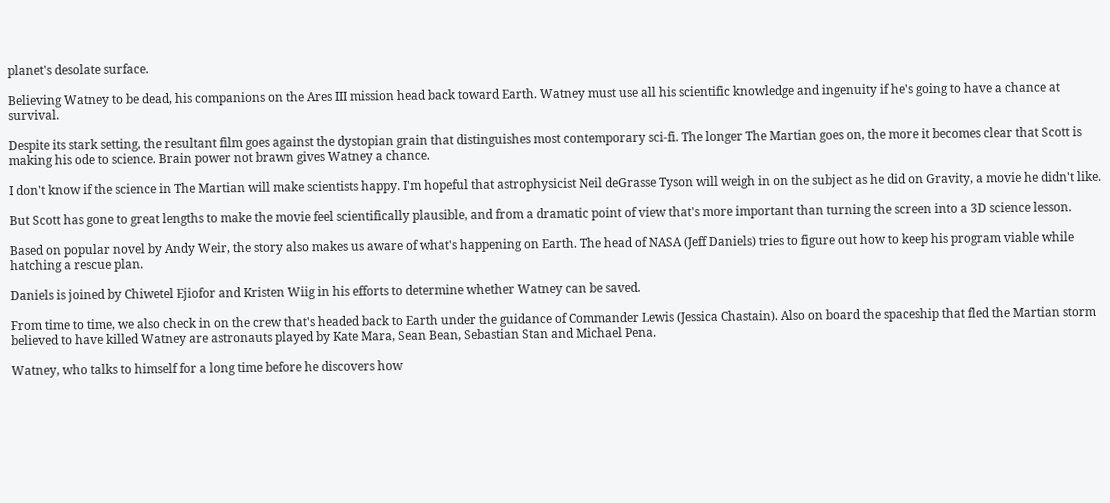planet's desolate surface.

Believing Watney to be dead, his companions on the Ares III mission head back toward Earth. Watney must use all his scientific knowledge and ingenuity if he's going to have a chance at survival.

Despite its stark setting, the resultant film goes against the dystopian grain that distinguishes most contemporary sci-fi. The longer The Martian goes on, the more it becomes clear that Scott is making his ode to science. Brain power not brawn gives Watney a chance.

I don't know if the science in The Martian will make scientists happy. I'm hopeful that astrophysicist Neil deGrasse Tyson will weigh in on the subject as he did on Gravity, a movie he didn't like.

But Scott has gone to great lengths to make the movie feel scientifically plausible, and from a dramatic point of view that's more important than turning the screen into a 3D science lesson.

Based on popular novel by Andy Weir, the story also makes us aware of what's happening on Earth. The head of NASA (Jeff Daniels) tries to figure out how to keep his program viable while hatching a rescue plan.

Daniels is joined by Chiwetel Ejiofor and Kristen Wiig in his efforts to determine whether Watney can be saved.

From time to time, we also check in on the crew that's headed back to Earth under the guidance of Commander Lewis (Jessica Chastain). Also on board the spaceship that fled the Martian storm believed to have killed Watney are astronauts played by Kate Mara, Sean Bean, Sebastian Stan and Michael Pena.

Watney, who talks to himself for a long time before he discovers how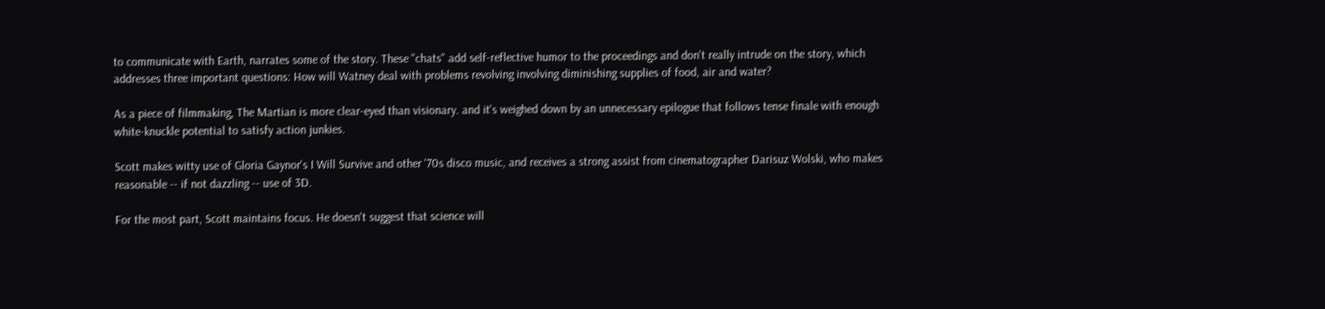to communicate with Earth, narrates some of the story. These "chats" add self-reflective humor to the proceedings and don't really intrude on the story, which addresses three important questions: How will Watney deal with problems revolving involving diminishing supplies of food, air and water?

As a piece of filmmaking, The Martian is more clear-eyed than visionary. and it's weighed down by an unnecessary epilogue that follows tense finale with enough white-knuckle potential to satisfy action junkies.

Scott makes witty use of Gloria Gaynor's I Will Survive and other '70s disco music, and receives a strong assist from cinematographer Darisuz Wolski, who makes reasonable -- if not dazzling -- use of 3D.

For the most part, Scott maintains focus. He doesn't suggest that science will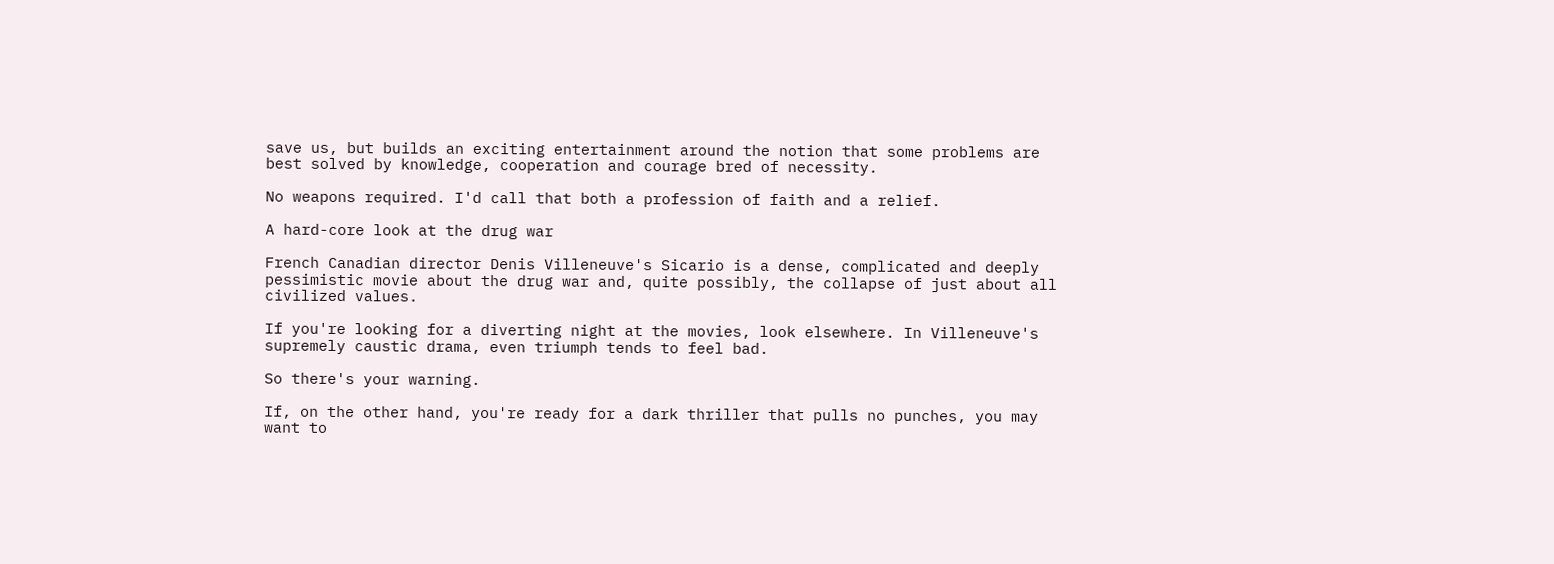save us, but builds an exciting entertainment around the notion that some problems are best solved by knowledge, cooperation and courage bred of necessity.

No weapons required. I'd call that both a profession of faith and a relief.

A hard-core look at the drug war

French Canadian director Denis Villeneuve's Sicario is a dense, complicated and deeply pessimistic movie about the drug war and, quite possibly, the collapse of just about all civilized values.

If you're looking for a diverting night at the movies, look elsewhere. In Villeneuve's supremely caustic drama, even triumph tends to feel bad.

So there's your warning.

If, on the other hand, you're ready for a dark thriller that pulls no punches, you may want to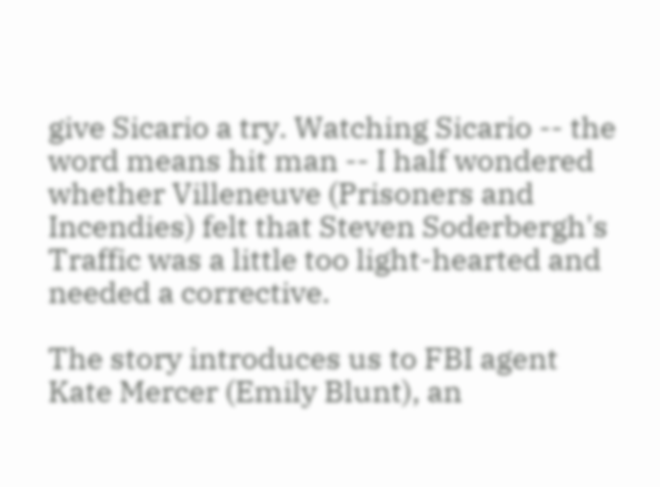give Sicario a try. Watching Sicario -- the word means hit man -- I half wondered whether Villeneuve (Prisoners and Incendies) felt that Steven Soderbergh's Traffic was a little too light-hearted and needed a corrective.

The story introduces us to FBI agent Kate Mercer (Emily Blunt), an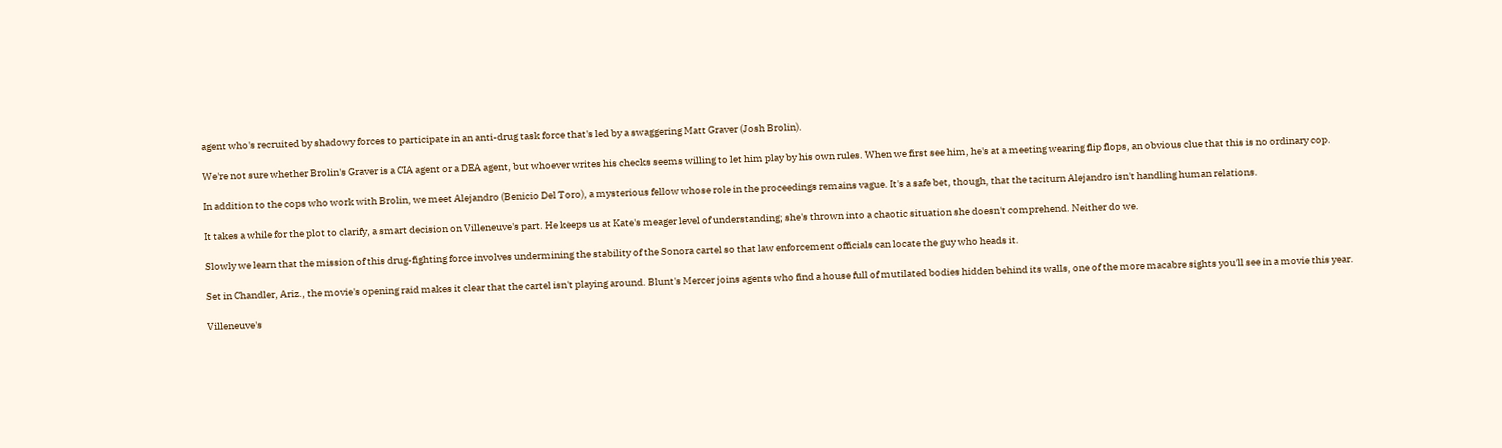agent who's recruited by shadowy forces to participate in an anti-drug task force that's led by a swaggering Matt Graver (Josh Brolin).

We're not sure whether Brolin's Graver is a CIA agent or a DEA agent, but whoever writes his checks seems willing to let him play by his own rules. When we first see him, he's at a meeting wearing flip flops, an obvious clue that this is no ordinary cop.

In addition to the cops who work with Brolin, we meet Alejandro (Benicio Del Toro), a mysterious fellow whose role in the proceedings remains vague. It's a safe bet, though, that the taciturn Alejandro isn't handling human relations.

It takes a while for the plot to clarify, a smart decision on Villeneuve's part. He keeps us at Kate's meager level of understanding; she's thrown into a chaotic situation she doesn't comprehend. Neither do we.

Slowly we learn that the mission of this drug-fighting force involves undermining the stability of the Sonora cartel so that law enforcement officials can locate the guy who heads it.

Set in Chandler, Ariz., the movie's opening raid makes it clear that the cartel isn't playing around. Blunt's Mercer joins agents who find a house full of mutilated bodies hidden behind its walls, one of the more macabre sights you'll see in a movie this year.

Villeneuve's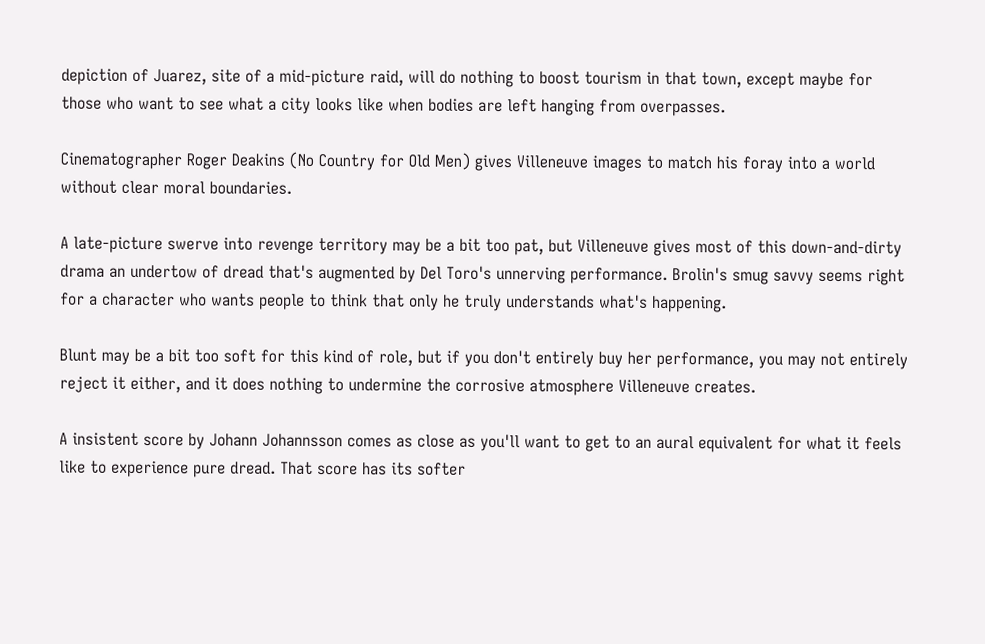depiction of Juarez, site of a mid-picture raid, will do nothing to boost tourism in that town, except maybe for those who want to see what a city looks like when bodies are left hanging from overpasses.

Cinematographer Roger Deakins (No Country for Old Men) gives Villeneuve images to match his foray into a world without clear moral boundaries.

A late-picture swerve into revenge territory may be a bit too pat, but Villeneuve gives most of this down-and-dirty drama an undertow of dread that's augmented by Del Toro's unnerving performance. Brolin's smug savvy seems right for a character who wants people to think that only he truly understands what's happening.

Blunt may be a bit too soft for this kind of role, but if you don't entirely buy her performance, you may not entirely reject it either, and it does nothing to undermine the corrosive atmosphere Villeneuve creates.

A insistent score by Johann Johannsson comes as close as you'll want to get to an aural equivalent for what it feels like to experience pure dread. That score has its softer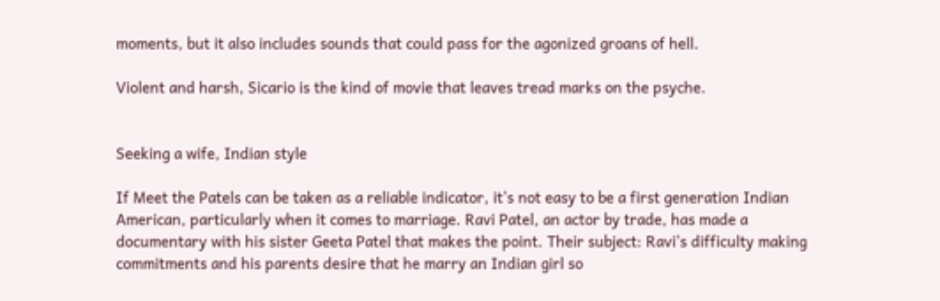moments, but it also includes sounds that could pass for the agonized groans of hell.

Violent and harsh, Sicario is the kind of movie that leaves tread marks on the psyche.


Seeking a wife, Indian style

If Meet the Patels can be taken as a reliable indicator, it's not easy to be a first generation Indian American, particularly when it comes to marriage. Ravi Patel, an actor by trade, has made a documentary with his sister Geeta Patel that makes the point. Their subject: Ravi's difficulty making commitments and his parents desire that he marry an Indian girl so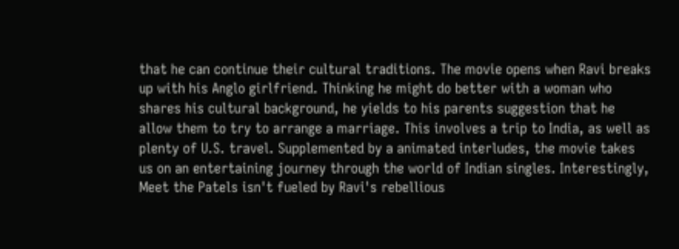that he can continue their cultural traditions. The movie opens when Ravi breaks up with his Anglo girlfriend. Thinking he might do better with a woman who shares his cultural background, he yields to his parents suggestion that he allow them to try to arrange a marriage. This involves a trip to India, as well as plenty of U.S. travel. Supplemented by a animated interludes, the movie takes us on an entertaining journey through the world of Indian singles. Interestingly, Meet the Patels isn't fueled by Ravi's rebellious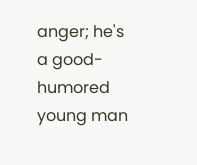anger; he's a good-humored young man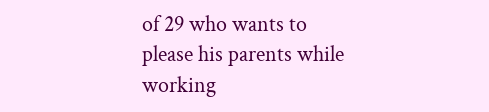of 29 who wants to please his parents while working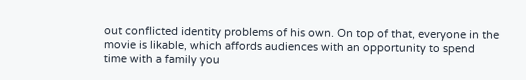out conflicted identity problems of his own. On top of that, everyone in the movie is likable, which affords audiences with an opportunity to spend time with a family you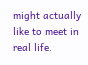might actually like to meet in real life.